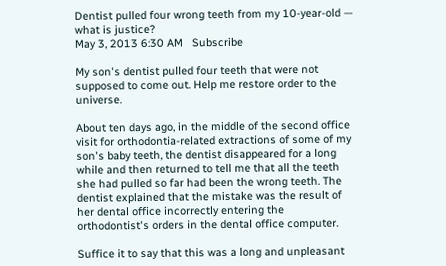Dentist pulled four wrong teeth from my 10-year-old — what is justice?
May 3, 2013 6:30 AM   Subscribe

My son's dentist pulled four teeth that were not supposed to come out. Help me restore order to the universe.

About ten days ago, in the middle of the second office visit for orthodontia-related extractions of some of my son's baby teeth, the dentist disappeared for a long while and then returned to tell me that all the teeth she had pulled so far had been the wrong teeth. The dentist explained that the mistake was the result of her dental office incorrectly entering the orthodontist's orders in the dental office computer.

Suffice it to say that this was a long and unpleasant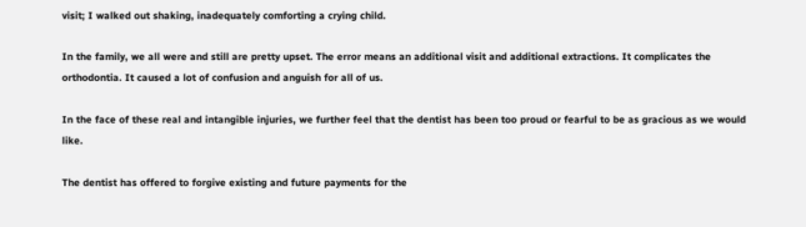visit; I walked out shaking, inadequately comforting a crying child.

In the family, we all were and still are pretty upset. The error means an additional visit and additional extractions. It complicates the orthodontia. It caused a lot of confusion and anguish for all of us.

In the face of these real and intangible injuries, we further feel that the dentist has been too proud or fearful to be as gracious as we would like.

The dentist has offered to forgive existing and future payments for the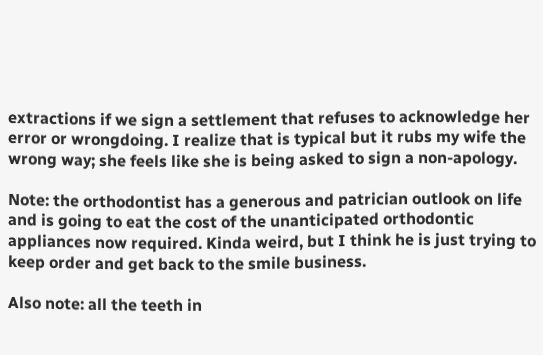extractions if we sign a settlement that refuses to acknowledge her error or wrongdoing. I realize that is typical but it rubs my wife the wrong way; she feels like she is being asked to sign a non-apology.

Note: the orthodontist has a generous and patrician outlook on life and is going to eat the cost of the unanticipated orthodontic appliances now required. Kinda weird, but I think he is just trying to keep order and get back to the smile business.

Also note: all the teeth in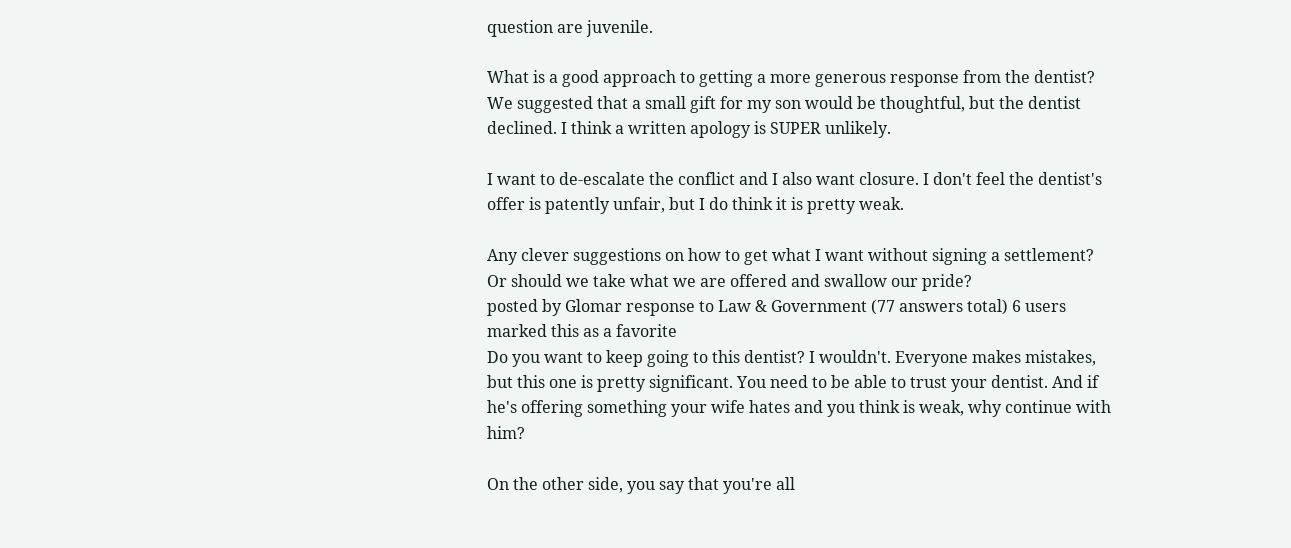question are juvenile.

What is a good approach to getting a more generous response from the dentist? We suggested that a small gift for my son would be thoughtful, but the dentist declined. I think a written apology is SUPER unlikely.

I want to de-escalate the conflict and I also want closure. I don't feel the dentist's offer is patently unfair, but I do think it is pretty weak.

Any clever suggestions on how to get what I want without signing a settlement? Or should we take what we are offered and swallow our pride?
posted by Glomar response to Law & Government (77 answers total) 6 users marked this as a favorite
Do you want to keep going to this dentist? I wouldn't. Everyone makes mistakes, but this one is pretty significant. You need to be able to trust your dentist. And if he's offering something your wife hates and you think is weak, why continue with him?

On the other side, you say that you're all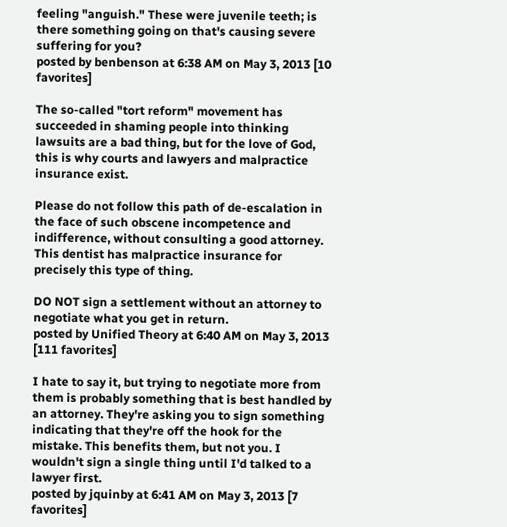feeling "anguish." These were juvenile teeth; is there something going on that's causing severe suffering for you?
posted by benbenson at 6:38 AM on May 3, 2013 [10 favorites]

The so-called "tort reform" movement has succeeded in shaming people into thinking lawsuits are a bad thing, but for the love of God, this is why courts and lawyers and malpractice insurance exist.

Please do not follow this path of de-escalation in the face of such obscene incompetence and indifference, without consulting a good attorney. This dentist has malpractice insurance for precisely this type of thing.

DO NOT sign a settlement without an attorney to negotiate what you get in return.
posted by Unified Theory at 6:40 AM on May 3, 2013 [111 favorites]

I hate to say it, but trying to negotiate more from them is probably something that is best handled by an attorney. They're asking you to sign something indicating that they're off the hook for the mistake. This benefits them, but not you. I wouldn't sign a single thing until I'd talked to a lawyer first.
posted by jquinby at 6:41 AM on May 3, 2013 [7 favorites]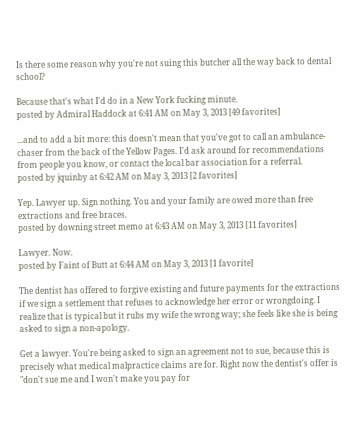Is there some reason why you're not suing this butcher all the way back to dental school?

Because that's what I'd do in a New York fucking minute.
posted by Admiral Haddock at 6:41 AM on May 3, 2013 [49 favorites]

...and to add a bit more: this doesn't mean that you've got to call an ambulance-chaser from the back of the Yellow Pages. I'd ask around for recommendations from people you know, or contact the local bar association for a referral.
posted by jquinby at 6:42 AM on May 3, 2013 [2 favorites]

Yep. Lawyer up. Sign nothing. You and your family are owed more than free extractions and free braces.
posted by downing street memo at 6:43 AM on May 3, 2013 [11 favorites]

Lawyer. Now.
posted by Faint of Butt at 6:44 AM on May 3, 2013 [1 favorite]

The dentist has offered to forgive existing and future payments for the extractions if we sign a settlement that refuses to acknowledge her error or wrongdoing. I realize that is typical but it rubs my wife the wrong way; she feels like she is being asked to sign a non-apology.

Get a lawyer. You're being asked to sign an agreement not to sue, because this is precisely what medical malpractice claims are for. Right now the dentist's offer is "don't sue me and I won't make you pay for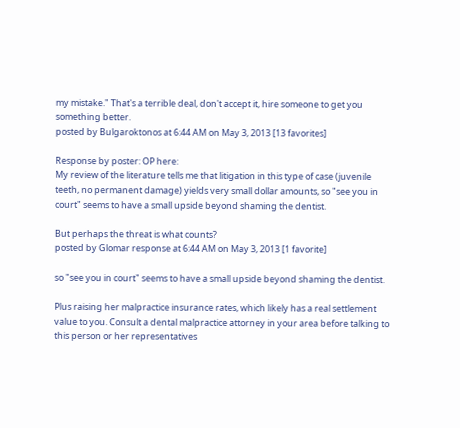my mistake." That's a terrible deal, don't accept it, hire someone to get you something better.
posted by Bulgaroktonos at 6:44 AM on May 3, 2013 [13 favorites]

Response by poster: OP here:
My review of the literature tells me that litigation in this type of case (juvenile teeth, no permanent damage) yields very small dollar amounts, so "see you in court" seems to have a small upside beyond shaming the dentist.

But perhaps the threat is what counts?
posted by Glomar response at 6:44 AM on May 3, 2013 [1 favorite]

so "see you in court" seems to have a small upside beyond shaming the dentist.

Plus raising her malpractice insurance rates, which likely has a real settlement value to you. Consult a dental malpractice attorney in your area before talking to this person or her representatives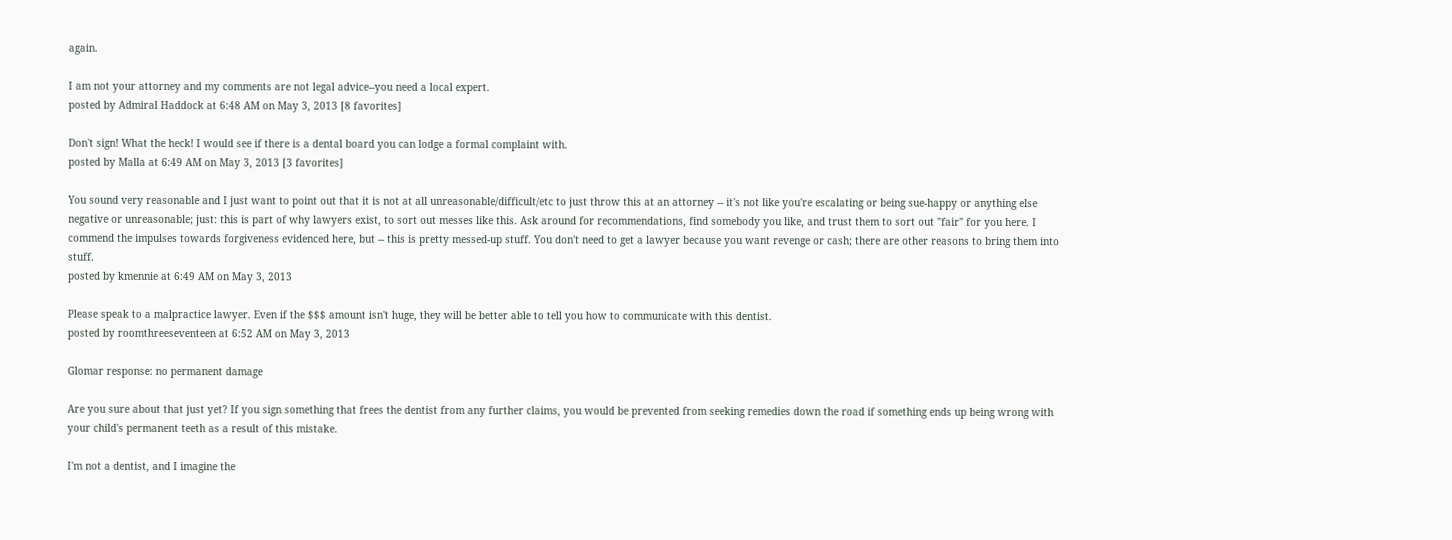again.

I am not your attorney and my comments are not legal advice--you need a local expert.
posted by Admiral Haddock at 6:48 AM on May 3, 2013 [8 favorites]

Don't sign! What the heck! I would see if there is a dental board you can lodge a formal complaint with.
posted by Malla at 6:49 AM on May 3, 2013 [3 favorites]

You sound very reasonable and I just want to point out that it is not at all unreasonable/difficult/etc to just throw this at an attorney -- it's not like you're escalating or being sue-happy or anything else negative or unreasonable; just: this is part of why lawyers exist, to sort out messes like this. Ask around for recommendations, find somebody you like, and trust them to sort out "fair" for you here. I commend the impulses towards forgiveness evidenced here, but -- this is pretty messed-up stuff. You don't need to get a lawyer because you want revenge or cash; there are other reasons to bring them into stuff.
posted by kmennie at 6:49 AM on May 3, 2013

Please speak to a malpractice lawyer. Even if the $$$ amount isn't huge, they will be better able to tell you how to communicate with this dentist.
posted by roomthreeseventeen at 6:52 AM on May 3, 2013

Glomar response: no permanent damage

Are you sure about that just yet? If you sign something that frees the dentist from any further claims, you would be prevented from seeking remedies down the road if something ends up being wrong with your child's permanent teeth as a result of this mistake.

I'm not a dentist, and I imagine the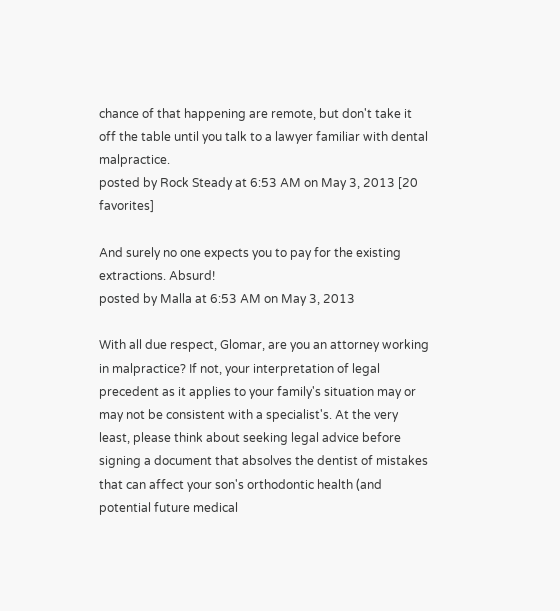chance of that happening are remote, but don't take it off the table until you talk to a lawyer familiar with dental malpractice.
posted by Rock Steady at 6:53 AM on May 3, 2013 [20 favorites]

And surely no one expects you to pay for the existing extractions. Absurd!
posted by Malla at 6:53 AM on May 3, 2013

With all due respect, Glomar, are you an attorney working in malpractice? If not, your interpretation of legal precedent as it applies to your family's situation may or may not be consistent with a specialist's. At the very least, please think about seeking legal advice before signing a document that absolves the dentist of mistakes that can affect your son's orthodontic health (and potential future medical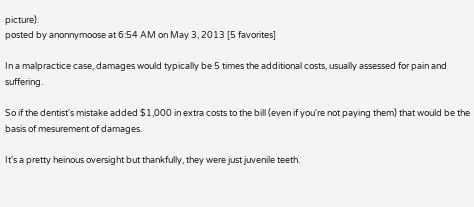picture).
posted by anonnymoose at 6:54 AM on May 3, 2013 [5 favorites]

In a malpractice case, damages would typically be 5 times the additional costs, usually assessed for pain and suffering.

So if the dentist's mistake added $1,000 in extra costs to the bill (even if you're not paying them) that would be the basis of mesurement of damages.

It's a pretty heinous oversight but thankfully, they were just juvenile teeth.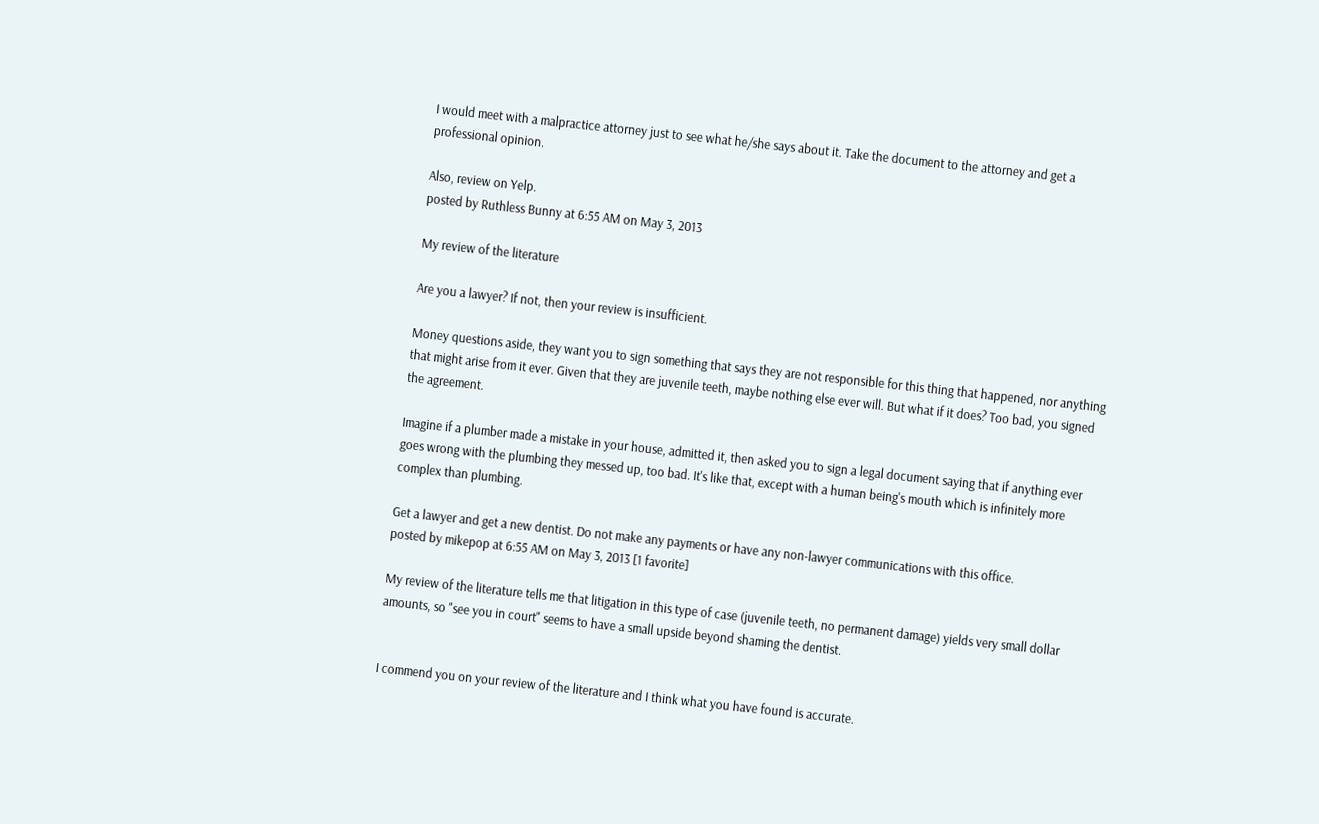I would meet with a malpractice attorney just to see what he/she says about it. Take the document to the attorney and get a professional opinion.

Also, review on Yelp.
posted by Ruthless Bunny at 6:55 AM on May 3, 2013

My review of the literature

Are you a lawyer? If not, then your review is insufficient.

Money questions aside, they want you to sign something that says they are not responsible for this thing that happened, nor anything that might arise from it ever. Given that they are juvenile teeth, maybe nothing else ever will. But what if it does? Too bad, you signed the agreement.

Imagine if a plumber made a mistake in your house, admitted it, then asked you to sign a legal document saying that if anything ever goes wrong with the plumbing they messed up, too bad. It's like that, except with a human being's mouth which is infinitely more complex than plumbing.

Get a lawyer and get a new dentist. Do not make any payments or have any non-lawyer communications with this office.
posted by mikepop at 6:55 AM on May 3, 2013 [1 favorite]

My review of the literature tells me that litigation in this type of case (juvenile teeth, no permanent damage) yields very small dollar amounts, so "see you in court" seems to have a small upside beyond shaming the dentist.


I commend you on your review of the literature and I think what you have found is accurate.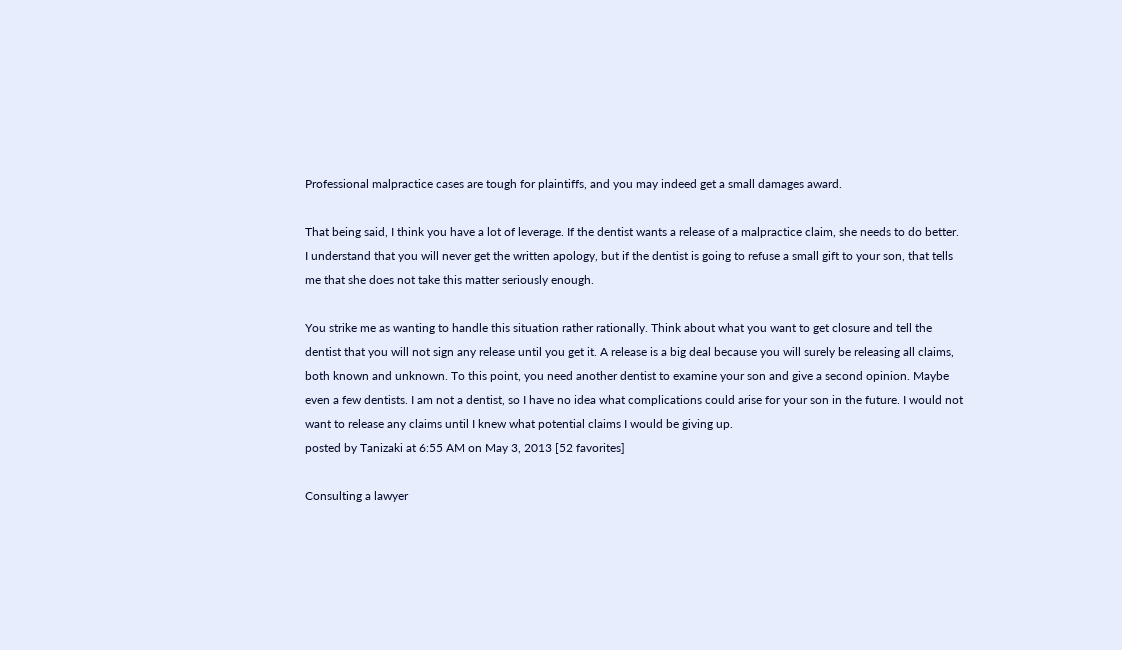Professional malpractice cases are tough for plaintiffs, and you may indeed get a small damages award.

That being said, I think you have a lot of leverage. If the dentist wants a release of a malpractice claim, she needs to do better. I understand that you will never get the written apology, but if the dentist is going to refuse a small gift to your son, that tells me that she does not take this matter seriously enough.

You strike me as wanting to handle this situation rather rationally. Think about what you want to get closure and tell the dentist that you will not sign any release until you get it. A release is a big deal because you will surely be releasing all claims, both known and unknown. To this point, you need another dentist to examine your son and give a second opinion. Maybe even a few dentists. I am not a dentist, so I have no idea what complications could arise for your son in the future. I would not want to release any claims until I knew what potential claims I would be giving up.
posted by Tanizaki at 6:55 AM on May 3, 2013 [52 favorites]

Consulting a lawyer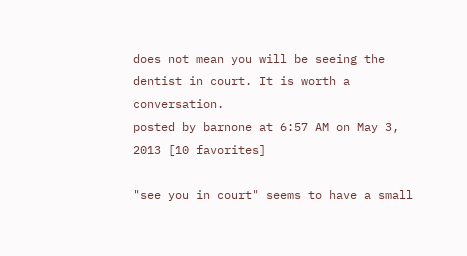does not mean you will be seeing the dentist in court. It is worth a conversation.
posted by barnone at 6:57 AM on May 3, 2013 [10 favorites]

"see you in court" seems to have a small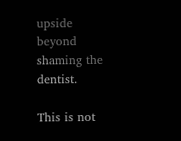upside beyond shaming the dentist.

This is not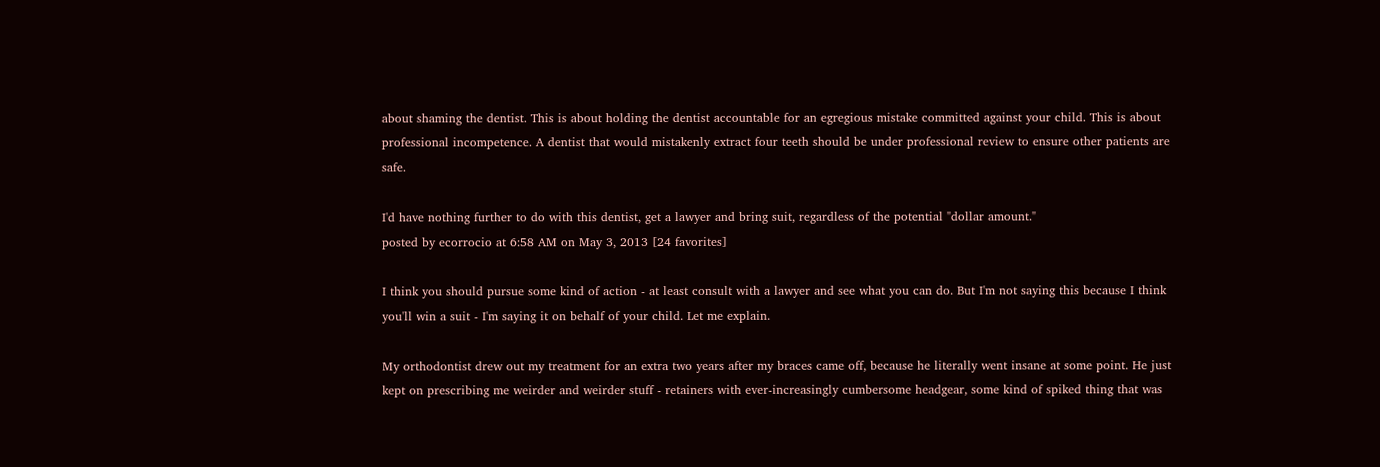about shaming the dentist. This is about holding the dentist accountable for an egregious mistake committed against your child. This is about professional incompetence. A dentist that would mistakenly extract four teeth should be under professional review to ensure other patients are safe.

I'd have nothing further to do with this dentist, get a lawyer and bring suit, regardless of the potential "dollar amount."
posted by ecorrocio at 6:58 AM on May 3, 2013 [24 favorites]

I think you should pursue some kind of action - at least consult with a lawyer and see what you can do. But I'm not saying this because I think you'll win a suit - I'm saying it on behalf of your child. Let me explain.

My orthodontist drew out my treatment for an extra two years after my braces came off, because he literally went insane at some point. He just kept on prescribing me weirder and weirder stuff - retainers with ever-increasingly cumbersome headgear, some kind of spiked thing that was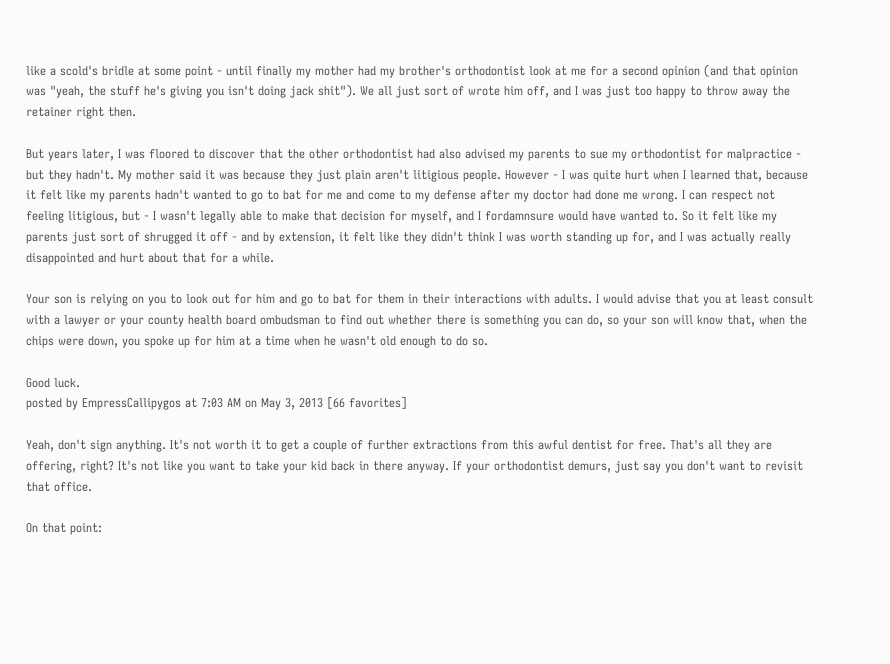like a scold's bridle at some point - until finally my mother had my brother's orthodontist look at me for a second opinion (and that opinion was "yeah, the stuff he's giving you isn't doing jack shit"). We all just sort of wrote him off, and I was just too happy to throw away the retainer right then.

But years later, I was floored to discover that the other orthodontist had also advised my parents to sue my orthodontist for malpractice - but they hadn't. My mother said it was because they just plain aren't litigious people. However - I was quite hurt when I learned that, because it felt like my parents hadn't wanted to go to bat for me and come to my defense after my doctor had done me wrong. I can respect not feeling litigious, but - I wasn't legally able to make that decision for myself, and I fordamnsure would have wanted to. So it felt like my parents just sort of shrugged it off - and by extension, it felt like they didn't think I was worth standing up for, and I was actually really disappointed and hurt about that for a while.

Your son is relying on you to look out for him and go to bat for them in their interactions with adults. I would advise that you at least consult with a lawyer or your county health board ombudsman to find out whether there is something you can do, so your son will know that, when the chips were down, you spoke up for him at a time when he wasn't old enough to do so.

Good luck.
posted by EmpressCallipygos at 7:03 AM on May 3, 2013 [66 favorites]

Yeah, don't sign anything. It's not worth it to get a couple of further extractions from this awful dentist for free. That's all they are offering, right? It's not like you want to take your kid back in there anyway. If your orthodontist demurs, just say you don't want to revisit that office.

On that point: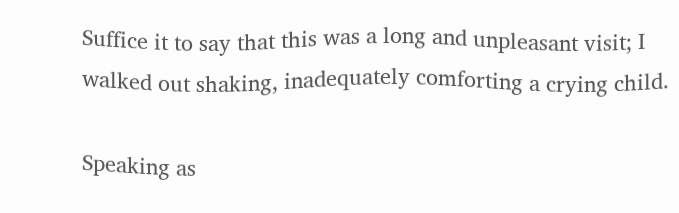Suffice it to say that this was a long and unpleasant visit; I walked out shaking, inadequately comforting a crying child.

Speaking as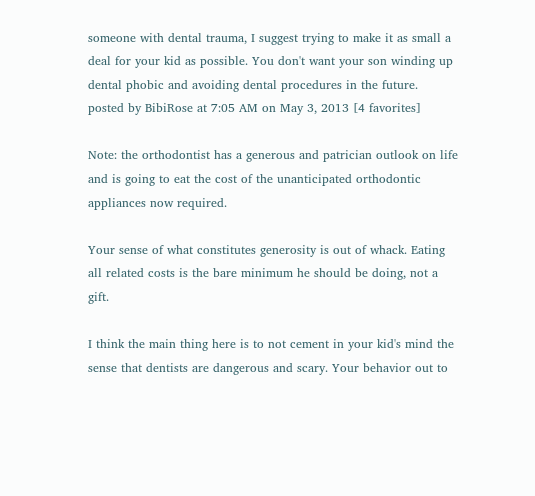someone with dental trauma, I suggest trying to make it as small a deal for your kid as possible. You don't want your son winding up dental phobic and avoiding dental procedures in the future.
posted by BibiRose at 7:05 AM on May 3, 2013 [4 favorites]

Note: the orthodontist has a generous and patrician outlook on life and is going to eat the cost of the unanticipated orthodontic appliances now required.

Your sense of what constitutes generosity is out of whack. Eating all related costs is the bare minimum he should be doing, not a gift.

I think the main thing here is to not cement in your kid's mind the sense that dentists are dangerous and scary. Your behavior out to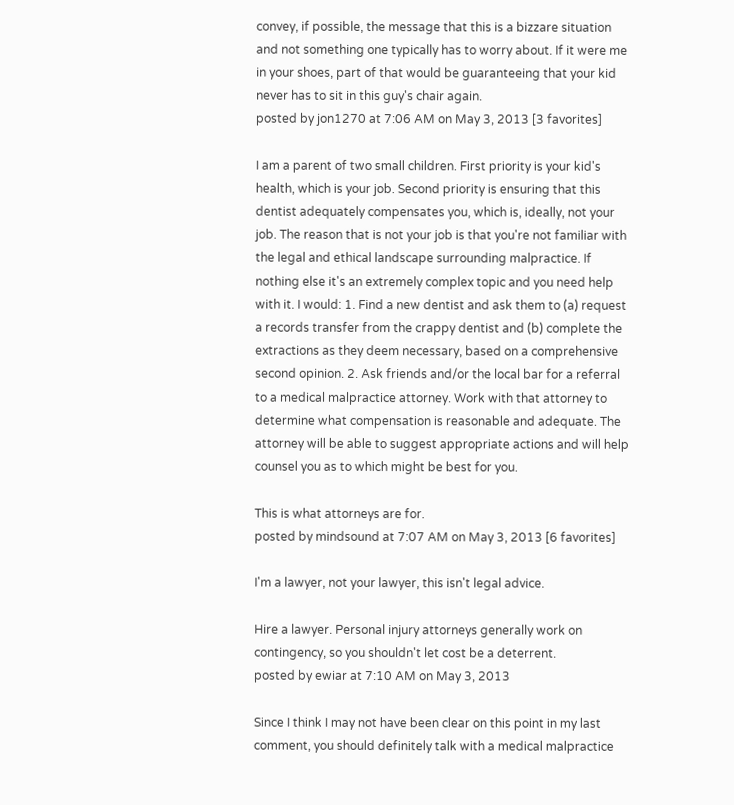convey, if possible, the message that this is a bizzare situation and not something one typically has to worry about. If it were me in your shoes, part of that would be guaranteeing that your kid never has to sit in this guy's chair again.
posted by jon1270 at 7:06 AM on May 3, 2013 [3 favorites]

I am a parent of two small children. First priority is your kid's health, which is your job. Second priority is ensuring that this dentist adequately compensates you, which is, ideally, not your job. The reason that is not your job is that you're not familiar with the legal and ethical landscape surrounding malpractice. If nothing else it's an extremely complex topic and you need help with it. I would: 1. Find a new dentist and ask them to (a) request a records transfer from the crappy dentist and (b) complete the extractions as they deem necessary, based on a comprehensive second opinion. 2. Ask friends and/or the local bar for a referral to a medical malpractice attorney. Work with that attorney to determine what compensation is reasonable and adequate. The attorney will be able to suggest appropriate actions and will help counsel you as to which might be best for you.

This is what attorneys are for.
posted by mindsound at 7:07 AM on May 3, 2013 [6 favorites]

I'm a lawyer, not your lawyer, this isn't legal advice.

Hire a lawyer. Personal injury attorneys generally work on contingency, so you shouldn't let cost be a deterrent.
posted by ewiar at 7:10 AM on May 3, 2013

Since I think I may not have been clear on this point in my last comment, you should definitely talk with a medical malpractice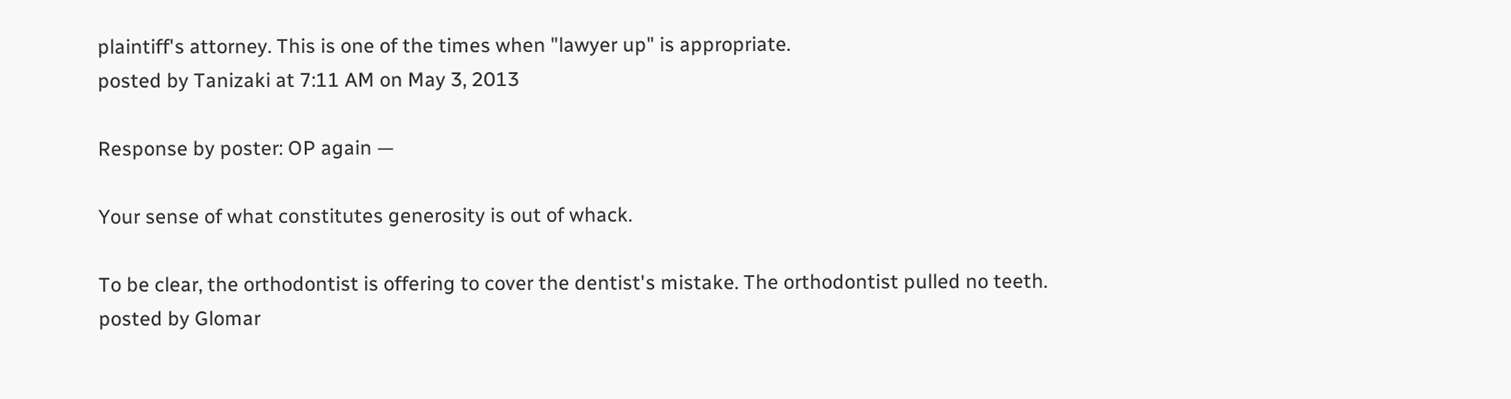plaintiff's attorney. This is one of the times when "lawyer up" is appropriate.
posted by Tanizaki at 7:11 AM on May 3, 2013

Response by poster: OP again —

Your sense of what constitutes generosity is out of whack.

To be clear, the orthodontist is offering to cover the dentist's mistake. The orthodontist pulled no teeth.
posted by Glomar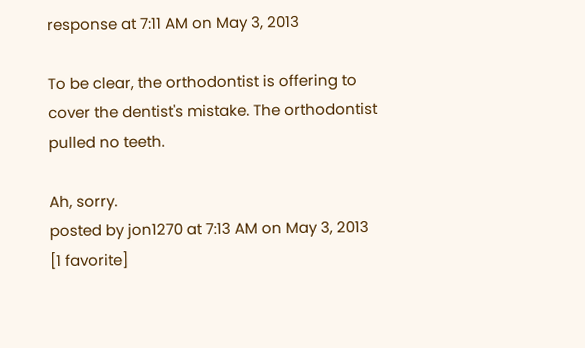response at 7:11 AM on May 3, 2013

To be clear, the orthodontist is offering to cover the dentist's mistake. The orthodontist pulled no teeth.

Ah, sorry.
posted by jon1270 at 7:13 AM on May 3, 2013 [1 favorite]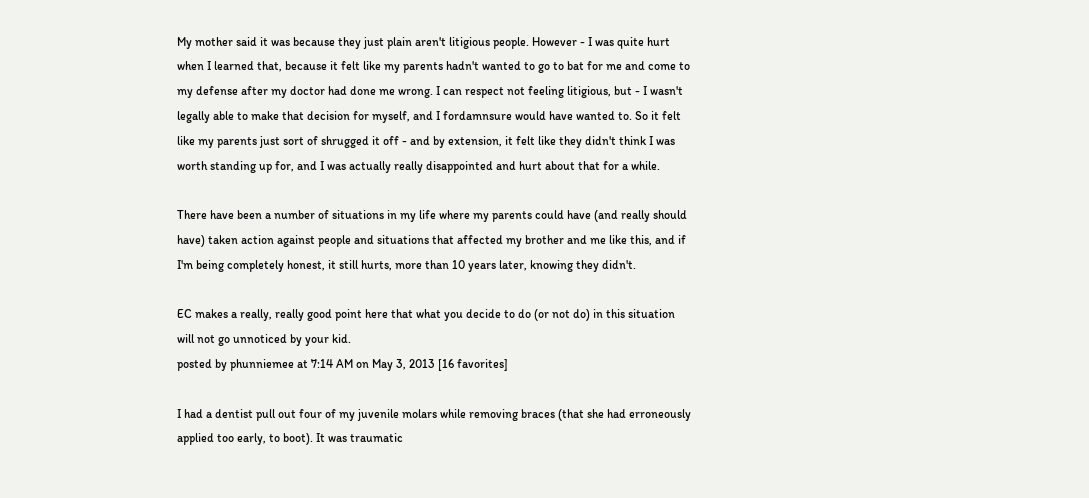My mother said it was because they just plain aren't litigious people. However - I was quite hurt when I learned that, because it felt like my parents hadn't wanted to go to bat for me and come to my defense after my doctor had done me wrong. I can respect not feeling litigious, but - I wasn't legally able to make that decision for myself, and I fordamnsure would have wanted to. So it felt like my parents just sort of shrugged it off - and by extension, it felt like they didn't think I was worth standing up for, and I was actually really disappointed and hurt about that for a while.

There have been a number of situations in my life where my parents could have (and really should have) taken action against people and situations that affected my brother and me like this, and if I'm being completely honest, it still hurts, more than 10 years later, knowing they didn't.

EC makes a really, really good point here that what you decide to do (or not do) in this situation will not go unnoticed by your kid.
posted by phunniemee at 7:14 AM on May 3, 2013 [16 favorites]

I had a dentist pull out four of my juvenile molars while removing braces (that she had erroneously applied too early, to boot). It was traumatic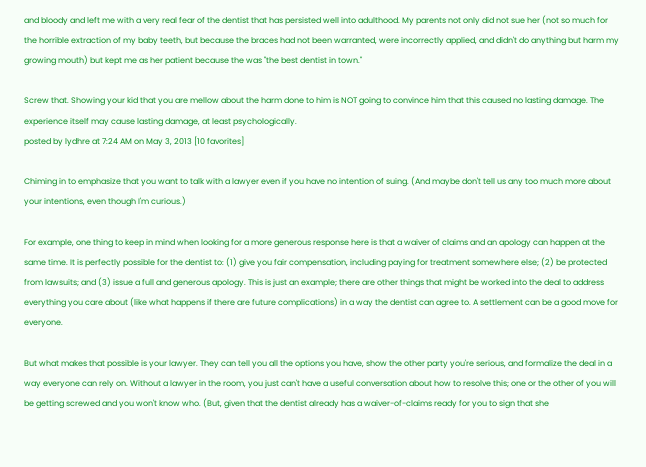and bloody and left me with a very real fear of the dentist that has persisted well into adulthood. My parents not only did not sue her (not so much for the horrible extraction of my baby teeth, but because the braces had not been warranted, were incorrectly applied, and didn't do anything but harm my growing mouth) but kept me as her patient because the was "the best dentist in town."

Screw that. Showing your kid that you are mellow about the harm done to him is NOT going to convince him that this caused no lasting damage. The experience itself may cause lasting damage, at least psychologically.
posted by lydhre at 7:24 AM on May 3, 2013 [10 favorites]

Chiming in to emphasize that you want to talk with a lawyer even if you have no intention of suing. (And maybe don't tell us any too much more about your intentions, even though I'm curious.)

For example, one thing to keep in mind when looking for a more generous response here is that a waiver of claims and an apology can happen at the same time. It is perfectly possible for the dentist to: (1) give you fair compensation, including paying for treatment somewhere else; (2) be protected from lawsuits; and (3) issue a full and generous apology. This is just an example; there are other things that might be worked into the deal to address everything you care about (like what happens if there are future complications) in a way the dentist can agree to. A settlement can be a good move for everyone.

But what makes that possible is your lawyer. They can tell you all the options you have, show the other party you're serious, and formalize the deal in a way everyone can rely on. Without a lawyer in the room, you just can't have a useful conversation about how to resolve this; one or the other of you will be getting screwed and you won't know who. (But, given that the dentist already has a waiver-of-claims ready for you to sign that she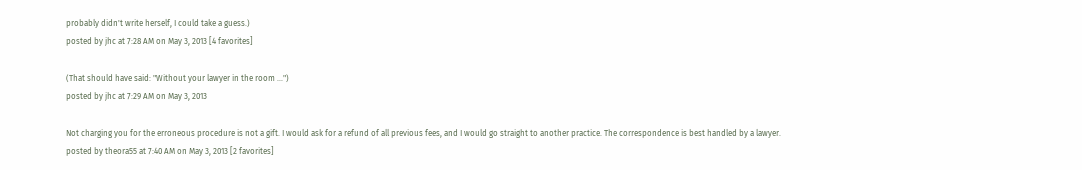probably didn't write herself, I could take a guess.)
posted by jhc at 7:28 AM on May 3, 2013 [4 favorites]

(That should have said: "Without your lawyer in the room ...")
posted by jhc at 7:29 AM on May 3, 2013

Not charging you for the erroneous procedure is not a gift. I would ask for a refund of all previous fees, and I would go straight to another practice. The correspondence is best handled by a lawyer.
posted by theora55 at 7:40 AM on May 3, 2013 [2 favorites]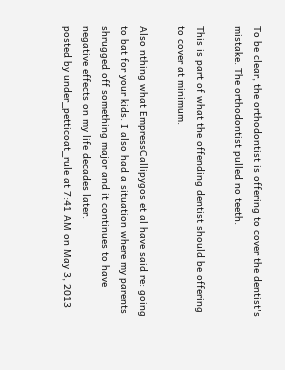To be clear, the orthodontist is offering to cover the dentist's mistake. The orthodontist pulled no teeth.

This is part of what the offending dentist should be offering to cover at minimum.

Also nthing what EmpressCallipygos et al have said re: going to bat for your kids. I also had a situation where my parents shrugged off something major and it continues to have negative effects on my life decades later.
posted by under_petticoat_rule at 7:41 AM on May 3, 2013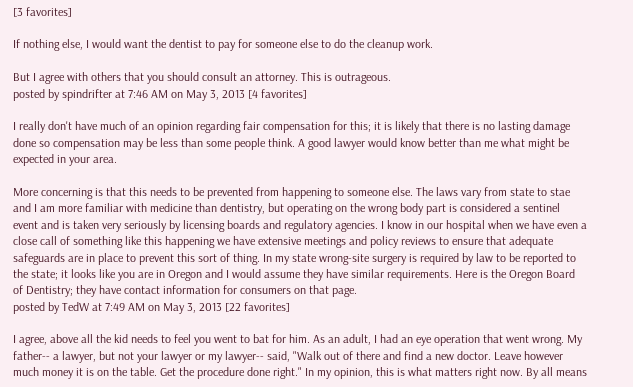[3 favorites]

If nothing else, I would want the dentist to pay for someone else to do the cleanup work.

But I agree with others that you should consult an attorney. This is outrageous.
posted by spindrifter at 7:46 AM on May 3, 2013 [4 favorites]

I really don't have much of an opinion regarding fair compensation for this; it is likely that there is no lasting damage done so compensation may be less than some people think. A good lawyer would know better than me what might be expected in your area.

More concerning is that this needs to be prevented from happening to someone else. The laws vary from state to stae and I am more familiar with medicine than dentistry, but operating on the wrong body part is considered a sentinel event and is taken very seriously by licensing boards and regulatory agencies. I know in our hospital when we have even a close call of something like this happening we have extensive meetings and policy reviews to ensure that adequate safeguards are in place to prevent this sort of thing. In my state wrong-site surgery is required by law to be reported to the state; it looks like you are in Oregon and I would assume they have similar requirements. Here is the Oregon Board of Dentistry; they have contact information for consumers on that page.
posted by TedW at 7:49 AM on May 3, 2013 [22 favorites]

I agree, above all the kid needs to feel you went to bat for him. As an adult, I had an eye operation that went wrong. My father-- a lawyer, but not your lawyer or my lawyer-- said, "Walk out of there and find a new doctor. Leave however much money it is on the table. Get the procedure done right." In my opinion, this is what matters right now. By all means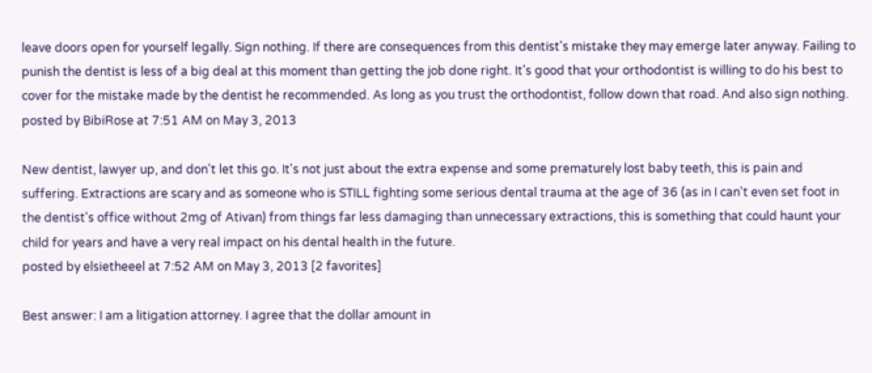leave doors open for yourself legally. Sign nothing. If there are consequences from this dentist's mistake they may emerge later anyway. Failing to punish the dentist is less of a big deal at this moment than getting the job done right. It's good that your orthodontist is willing to do his best to cover for the mistake made by the dentist he recommended. As long as you trust the orthodontist, follow down that road. And also sign nothing.
posted by BibiRose at 7:51 AM on May 3, 2013

New dentist, lawyer up, and don't let this go. It's not just about the extra expense and some prematurely lost baby teeth, this is pain and suffering. Extractions are scary and as someone who is STILL fighting some serious dental trauma at the age of 36 (as in I can't even set foot in the dentist's office without 2mg of Ativan) from things far less damaging than unnecessary extractions, this is something that could haunt your child for years and have a very real impact on his dental health in the future.
posted by elsietheeel at 7:52 AM on May 3, 2013 [2 favorites]

Best answer: I am a litigation attorney. I agree that the dollar amount in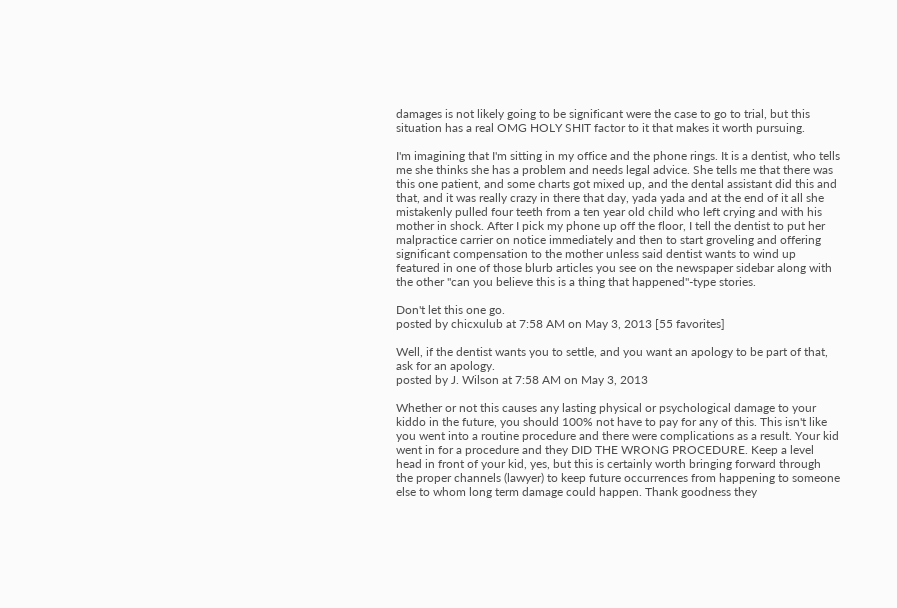damages is not likely going to be significant were the case to go to trial, but this situation has a real OMG HOLY SHIT factor to it that makes it worth pursuing.

I'm imagining that I'm sitting in my office and the phone rings. It is a dentist, who tells me she thinks she has a problem and needs legal advice. She tells me that there was this one patient, and some charts got mixed up, and the dental assistant did this and that, and it was really crazy in there that day, yada yada and at the end of it all she mistakenly pulled four teeth from a ten year old child who left crying and with his mother in shock. After I pick my phone up off the floor, I tell the dentist to put her malpractice carrier on notice immediately and then to start groveling and offering significant compensation to the mother unless said dentist wants to wind up featured in one of those blurb articles you see on the newspaper sidebar along with the other "can you believe this is a thing that happened"-type stories.

Don't let this one go.
posted by chicxulub at 7:58 AM on May 3, 2013 [55 favorites]

Well, if the dentist wants you to settle, and you want an apology to be part of that, ask for an apology.
posted by J. Wilson at 7:58 AM on May 3, 2013

Whether or not this causes any lasting physical or psychological damage to your kiddo in the future, you should 100% not have to pay for any of this. This isn't like you went into a routine procedure and there were complications as a result. Your kid went in for a procedure and they DID THE WRONG PROCEDURE. Keep a level head in front of your kid, yes, but this is certainly worth bringing forward through the proper channels (lawyer) to keep future occurrences from happening to someone else to whom long term damage could happen. Thank goodness they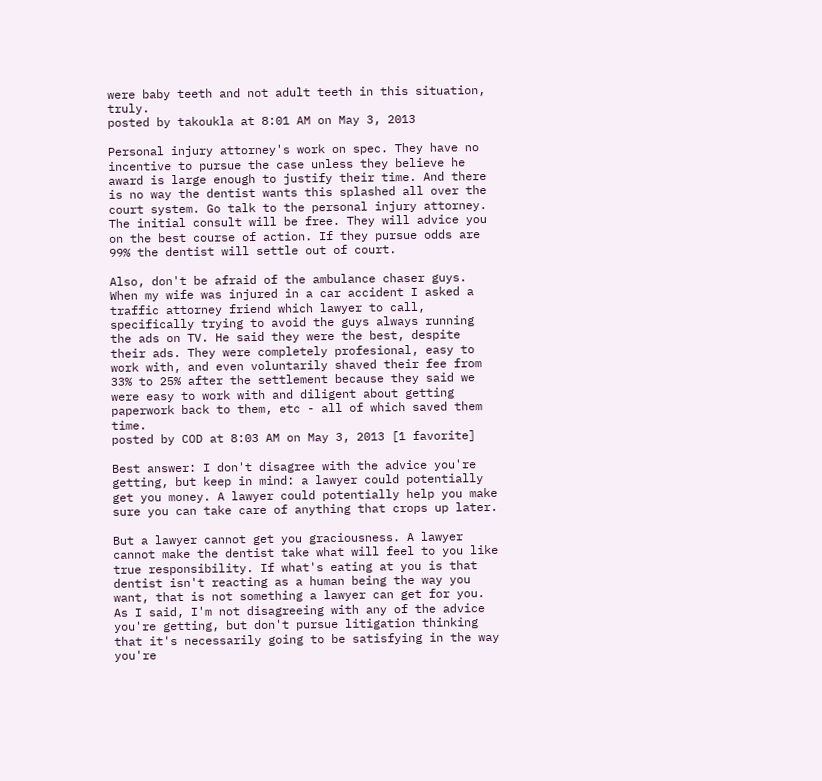were baby teeth and not adult teeth in this situation, truly.
posted by takoukla at 8:01 AM on May 3, 2013

Personal injury attorney's work on spec. They have no incentive to pursue the case unless they believe he award is large enough to justify their time. And there is no way the dentist wants this splashed all over the court system. Go talk to the personal injury attorney. The initial consult will be free. They will advice you on the best course of action. If they pursue odds are 99% the dentist will settle out of court.

Also, don't be afraid of the ambulance chaser guys. When my wife was injured in a car accident I asked a traffic attorney friend which lawyer to call, specifically trying to avoid the guys always running the ads on TV. He said they were the best, despite their ads. They were completely profesional, easy to work with, and even voluntarily shaved their fee from 33% to 25% after the settlement because they said we were easy to work with and diligent about getting paperwork back to them, etc - all of which saved them time.
posted by COD at 8:03 AM on May 3, 2013 [1 favorite]

Best answer: I don't disagree with the advice you're getting, but keep in mind: a lawyer could potentially get you money. A lawyer could potentially help you make sure you can take care of anything that crops up later.

But a lawyer cannot get you graciousness. A lawyer cannot make the dentist take what will feel to you like true responsibility. If what's eating at you is that dentist isn't reacting as a human being the way you want, that is not something a lawyer can get for you. As I said, I'm not disagreeing with any of the advice you're getting, but don't pursue litigation thinking that it's necessarily going to be satisfying in the way you're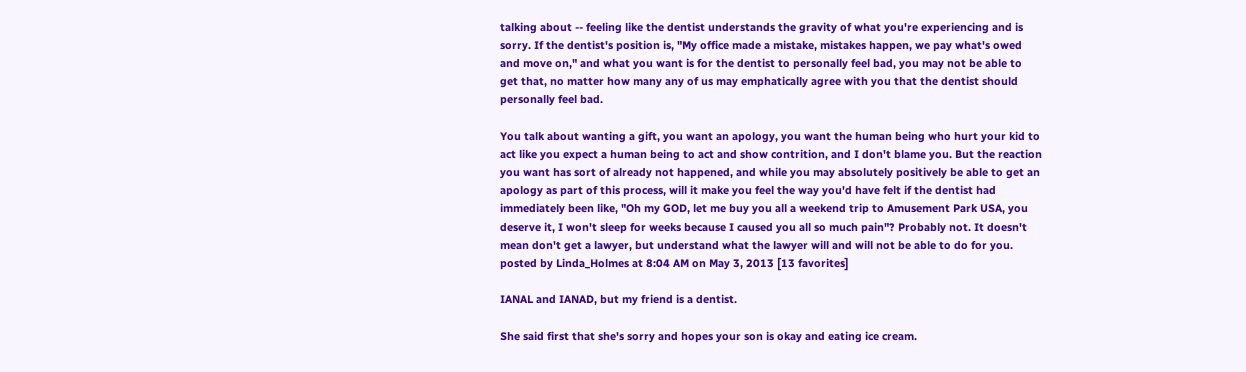talking about -- feeling like the dentist understands the gravity of what you're experiencing and is sorry. If the dentist's position is, "My office made a mistake, mistakes happen, we pay what's owed and move on," and what you want is for the dentist to personally feel bad, you may not be able to get that, no matter how many any of us may emphatically agree with you that the dentist should personally feel bad.

You talk about wanting a gift, you want an apology, you want the human being who hurt your kid to act like you expect a human being to act and show contrition, and I don't blame you. But the reaction you want has sort of already not happened, and while you may absolutely positively be able to get an apology as part of this process, will it make you feel the way you'd have felt if the dentist had immediately been like, "Oh my GOD, let me buy you all a weekend trip to Amusement Park USA, you deserve it, I won't sleep for weeks because I caused you all so much pain"? Probably not. It doesn't mean don't get a lawyer, but understand what the lawyer will and will not be able to do for you.
posted by Linda_Holmes at 8:04 AM on May 3, 2013 [13 favorites]

IANAL and IANAD, but my friend is a dentist.

She said first that she's sorry and hopes your son is okay and eating ice cream.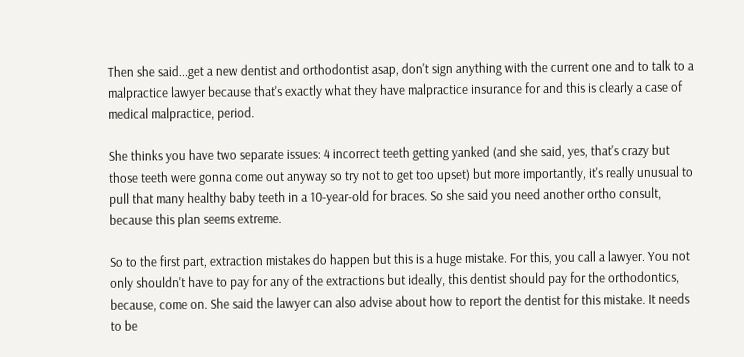Then she said...get a new dentist and orthodontist asap, don't sign anything with the current one and to talk to a malpractice lawyer because that's exactly what they have malpractice insurance for and this is clearly a case of medical malpractice, period.

She thinks you have two separate issues: 4 incorrect teeth getting yanked (and she said, yes, that's crazy but those teeth were gonna come out anyway so try not to get too upset) but more importantly, it's really unusual to pull that many healthy baby teeth in a 10-year-old for braces. So she said you need another ortho consult, because this plan seems extreme.

So to the first part, extraction mistakes do happen but this is a huge mistake. For this, you call a lawyer. You not only shouldn't have to pay for any of the extractions but ideally, this dentist should pay for the orthodontics, because, come on. She said the lawyer can also advise about how to report the dentist for this mistake. It needs to be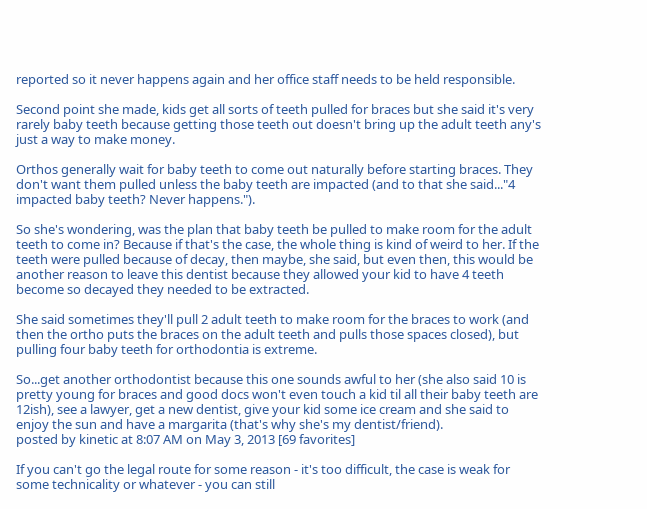reported so it never happens again and her office staff needs to be held responsible.

Second point she made, kids get all sorts of teeth pulled for braces but she said it's very rarely baby teeth because getting those teeth out doesn't bring up the adult teeth any's just a way to make money.

Orthos generally wait for baby teeth to come out naturally before starting braces. They don't want them pulled unless the baby teeth are impacted (and to that she said..."4 impacted baby teeth? Never happens.").

So she's wondering, was the plan that baby teeth be pulled to make room for the adult teeth to come in? Because if that's the case, the whole thing is kind of weird to her. If the teeth were pulled because of decay, then maybe, she said, but even then, this would be another reason to leave this dentist because they allowed your kid to have 4 teeth become so decayed they needed to be extracted.

She said sometimes they'll pull 2 adult teeth to make room for the braces to work (and then the ortho puts the braces on the adult teeth and pulls those spaces closed), but pulling four baby teeth for orthodontia is extreme.

So...get another orthodontist because this one sounds awful to her (she also said 10 is pretty young for braces and good docs won't even touch a kid til all their baby teeth are 12ish), see a lawyer, get a new dentist, give your kid some ice cream and she said to enjoy the sun and have a margarita (that's why she's my dentist/friend).
posted by kinetic at 8:07 AM on May 3, 2013 [69 favorites]

If you can't go the legal route for some reason - it's too difficult, the case is weak for some technicality or whatever - you can still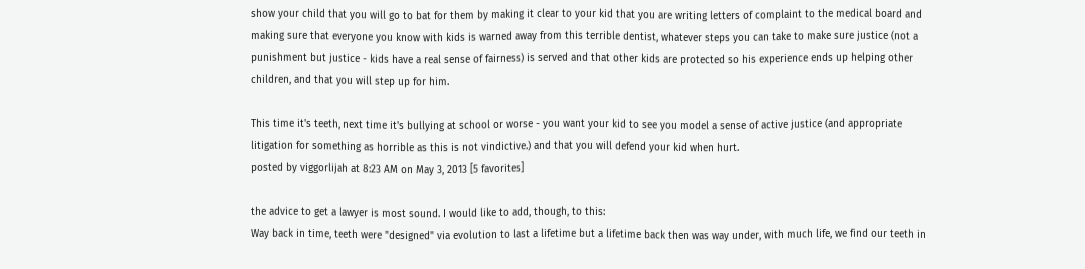show your child that you will go to bat for them by making it clear to your kid that you are writing letters of complaint to the medical board and making sure that everyone you know with kids is warned away from this terrible dentist, whatever steps you can take to make sure justice (not a punishment but justice - kids have a real sense of fairness) is served and that other kids are protected so his experience ends up helping other children, and that you will step up for him.

This time it's teeth, next time it's bullying at school or worse - you want your kid to see you model a sense of active justice (and appropriate litigation for something as horrible as this is not vindictive.) and that you will defend your kid when hurt.
posted by viggorlijah at 8:23 AM on May 3, 2013 [5 favorites]

the advice to get a lawyer is most sound. I would like to add, though, to this:
Way back in time, teeth were "designed" via evolution to last a lifetime but a lifetime back then was way under, with much life, we find our teeth in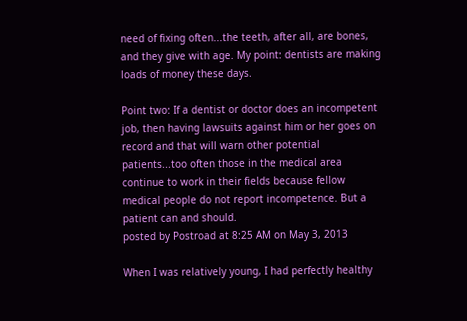need of fixing often...the teeth, after all, are bones, and they give with age. My point: dentists are making loads of money these days.

Point two: If a dentist or doctor does an incompetent job, then having lawsuits against him or her goes on record and that will warn other potential patients...too often those in the medical area continue to work in their fields because fellow medical people do not report incompetence. But a patient can and should.
posted by Postroad at 8:25 AM on May 3, 2013

When I was relatively young, I had perfectly healthy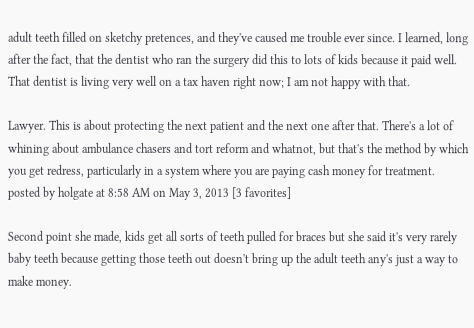adult teeth filled on sketchy pretences, and they've caused me trouble ever since. I learned, long after the fact, that the dentist who ran the surgery did this to lots of kids because it paid well. That dentist is living very well on a tax haven right now; I am not happy with that.

Lawyer. This is about protecting the next patient and the next one after that. There's a lot of whining about ambulance chasers and tort reform and whatnot, but that's the method by which you get redress, particularly in a system where you are paying cash money for treatment.
posted by holgate at 8:58 AM on May 3, 2013 [3 favorites]

Second point she made, kids get all sorts of teeth pulled for braces but she said it's very rarely baby teeth because getting those teeth out doesn't bring up the adult teeth any's just a way to make money.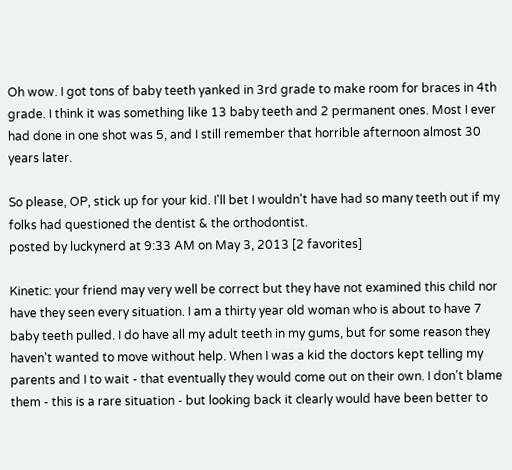Oh wow. I got tons of baby teeth yanked in 3rd grade to make room for braces in 4th grade. I think it was something like 13 baby teeth and 2 permanent ones. Most I ever had done in one shot was 5, and I still remember that horrible afternoon almost 30 years later.

So please, OP, stick up for your kid. I'll bet I wouldn't have had so many teeth out if my folks had questioned the dentist & the orthodontist.
posted by luckynerd at 9:33 AM on May 3, 2013 [2 favorites]

Kinetic: your friend may very well be correct but they have not examined this child nor have they seen every situation. I am a thirty year old woman who is about to have 7 baby teeth pulled. I do have all my adult teeth in my gums, but for some reason they haven't wanted to move without help. When I was a kid the doctors kept telling my parents and I to wait - that eventually they would come out on their own. I don't blame them - this is a rare situation - but looking back it clearly would have been better to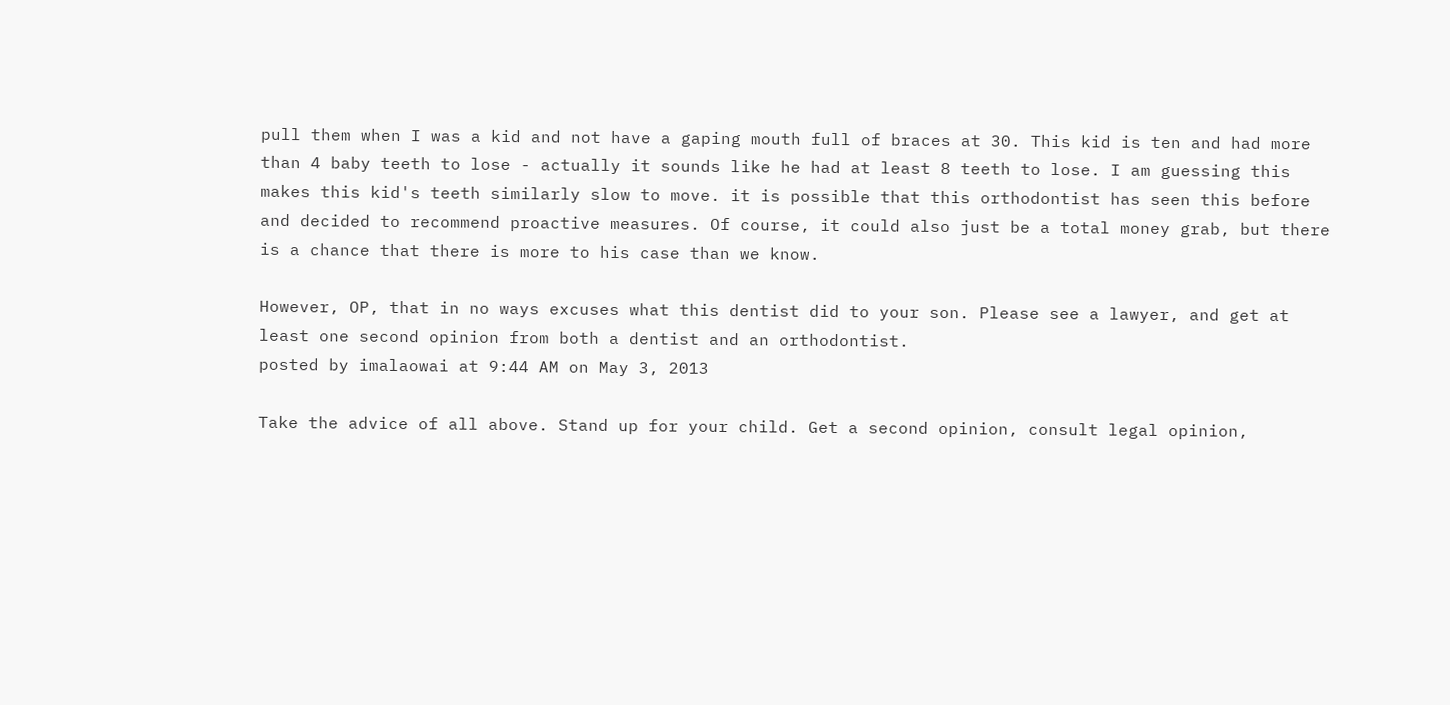pull them when I was a kid and not have a gaping mouth full of braces at 30. This kid is ten and had more than 4 baby teeth to lose - actually it sounds like he had at least 8 teeth to lose. I am guessing this makes this kid's teeth similarly slow to move. it is possible that this orthodontist has seen this before and decided to recommend proactive measures. Of course, it could also just be a total money grab, but there is a chance that there is more to his case than we know.

However, OP, that in no ways excuses what this dentist did to your son. Please see a lawyer, and get at least one second opinion from both a dentist and an orthodontist.
posted by imalaowai at 9:44 AM on May 3, 2013

Take the advice of all above. Stand up for your child. Get a second opinion, consult legal opinion,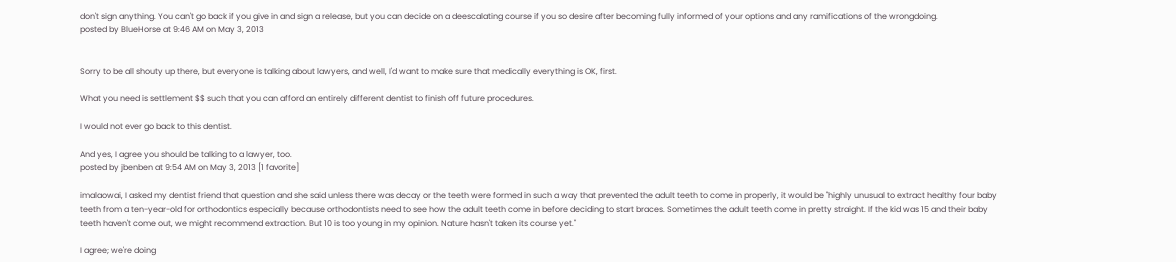don't sign anything. You can't go back if you give in and sign a release, but you can decide on a deescalating course if you so desire after becoming fully informed of your options and any ramifications of the wrongdoing.
posted by BlueHorse at 9:46 AM on May 3, 2013


Sorry to be all shouty up there, but everyone is talking about lawyers, and well, I'd want to make sure that medically everything is OK, first.

What you need is settlement $$ such that you can afford an entirely different dentist to finish off future procedures.

I would not ever go back to this dentist.

And yes, I agree you should be talking to a lawyer, too.
posted by jbenben at 9:54 AM on May 3, 2013 [1 favorite]

imalaowai, I asked my dentist friend that question and she said unless there was decay or the teeth were formed in such a way that prevented the adult teeth to come in properly, it would be "highly unusual to extract healthy four baby teeth from a ten-year-old for orthodontics especially because orthodontists need to see how the adult teeth come in before deciding to start braces. Sometimes the adult teeth come in pretty straight. If the kid was 15 and their baby teeth haven't come out, we might recommend extraction. But 10 is too young in my opinion. Nature hasn't taken its course yet."

I agree; we're doing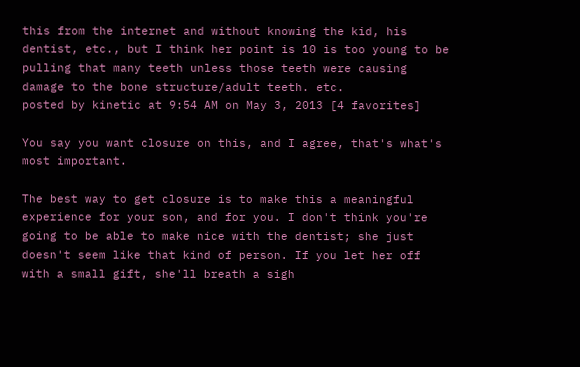this from the internet and without knowing the kid, his dentist, etc., but I think her point is 10 is too young to be pulling that many teeth unless those teeth were causing damage to the bone structure/adult teeth. etc.
posted by kinetic at 9:54 AM on May 3, 2013 [4 favorites]

You say you want closure on this, and I agree, that's what's most important.

The best way to get closure is to make this a meaningful experience for your son, and for you. I don't think you're going to be able to make nice with the dentist; she just doesn't seem like that kind of person. If you let her off with a small gift, she'll breath a sigh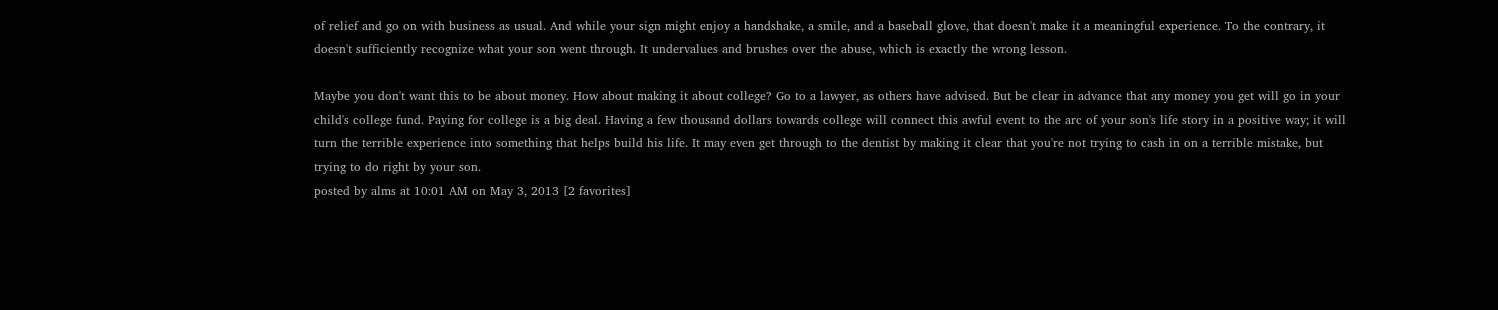of relief and go on with business as usual. And while your sign might enjoy a handshake, a smile, and a baseball glove, that doesn't make it a meaningful experience. To the contrary, it doesn't sufficiently recognize what your son went through. It undervalues and brushes over the abuse, which is exactly the wrong lesson.

Maybe you don't want this to be about money. How about making it about college? Go to a lawyer, as others have advised. But be clear in advance that any money you get will go in your child's college fund. Paying for college is a big deal. Having a few thousand dollars towards college will connect this awful event to the arc of your son's life story in a positive way; it will turn the terrible experience into something that helps build his life. It may even get through to the dentist by making it clear that you're not trying to cash in on a terrible mistake, but trying to do right by your son.
posted by alms at 10:01 AM on May 3, 2013 [2 favorites]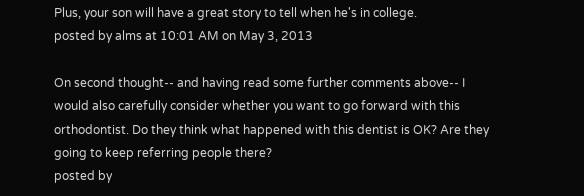Plus, your son will have a great story to tell when he's in college.
posted by alms at 10:01 AM on May 3, 2013

On second thought-- and having read some further comments above-- I would also carefully consider whether you want to go forward with this orthodontist. Do they think what happened with this dentist is OK? Are they going to keep referring people there?
posted by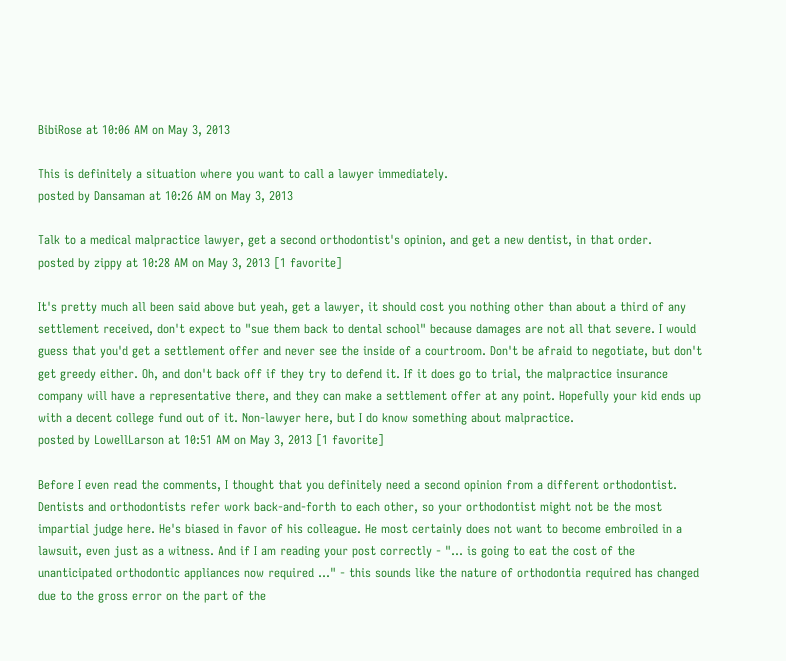BibiRose at 10:06 AM on May 3, 2013

This is definitely a situation where you want to call a lawyer immediately.
posted by Dansaman at 10:26 AM on May 3, 2013

Talk to a medical malpractice lawyer, get a second orthodontist's opinion, and get a new dentist, in that order.
posted by zippy at 10:28 AM on May 3, 2013 [1 favorite]

It's pretty much all been said above but yeah, get a lawyer, it should cost you nothing other than about a third of any settlement received, don't expect to "sue them back to dental school" because damages are not all that severe. I would guess that you'd get a settlement offer and never see the inside of a courtroom. Don't be afraid to negotiate, but don't get greedy either. Oh, and don't back off if they try to defend it. If it does go to trial, the malpractice insurance company will have a representative there, and they can make a settlement offer at any point. Hopefully your kid ends up with a decent college fund out of it. Non-lawyer here, but I do know something about malpractice.
posted by LowellLarson at 10:51 AM on May 3, 2013 [1 favorite]

Before I even read the comments, I thought that you definitely need a second opinion from a different orthodontist. Dentists and orthodontists refer work back-and-forth to each other, so your orthodontist might not be the most impartial judge here. He's biased in favor of his colleague. He most certainly does not want to become embroiled in a lawsuit, even just as a witness. And if I am reading your post correctly - "... is going to eat the cost of the unanticipated orthodontic appliances now required ..." - this sounds like the nature of orthodontia required has changed due to the gross error on the part of the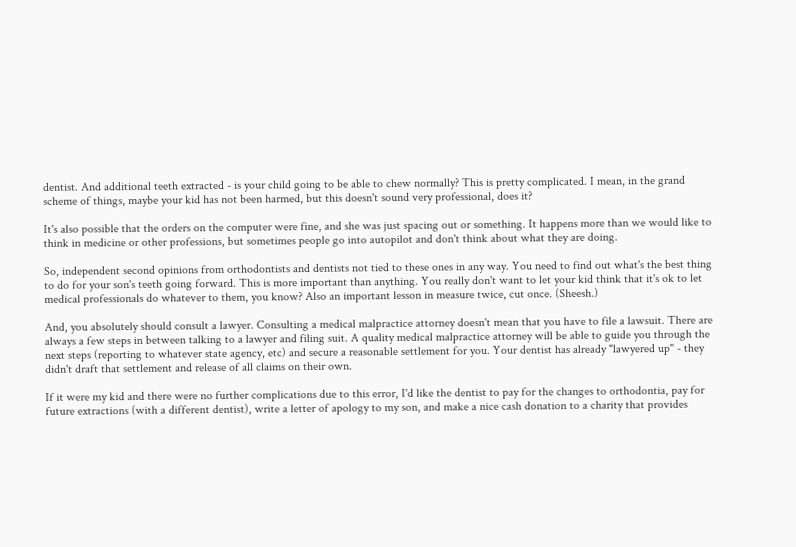dentist. And additional teeth extracted - is your child going to be able to chew normally? This is pretty complicated. I mean, in the grand scheme of things, maybe your kid has not been harmed, but this doesn't sound very professional, does it?

It's also possible that the orders on the computer were fine, and she was just spacing out or something. It happens more than we would like to think in medicine or other professions, but sometimes people go into autopilot and don't think about what they are doing.

So, independent second opinions from orthodontists and dentists not tied to these ones in any way. You need to find out what's the best thing to do for your son's teeth going forward. This is more important than anything. You really don't want to let your kid think that it's ok to let medical professionals do whatever to them, you know? Also an important lesson in measure twice, cut once. (Sheesh.)

And, you absolutely should consult a lawyer. Consulting a medical malpractice attorney doesn't mean that you have to file a lawsuit. There are always a few steps in between talking to a lawyer and filing suit. A quality medical malpractice attorney will be able to guide you through the next steps (reporting to whatever state agency, etc) and secure a reasonable settlement for you. Your dentist has already "lawyered up" - they didn't draft that settlement and release of all claims on their own.

If it were my kid and there were no further complications due to this error, I'd like the dentist to pay for the changes to orthodontia, pay for future extractions (with a different dentist), write a letter of apology to my son, and make a nice cash donation to a charity that provides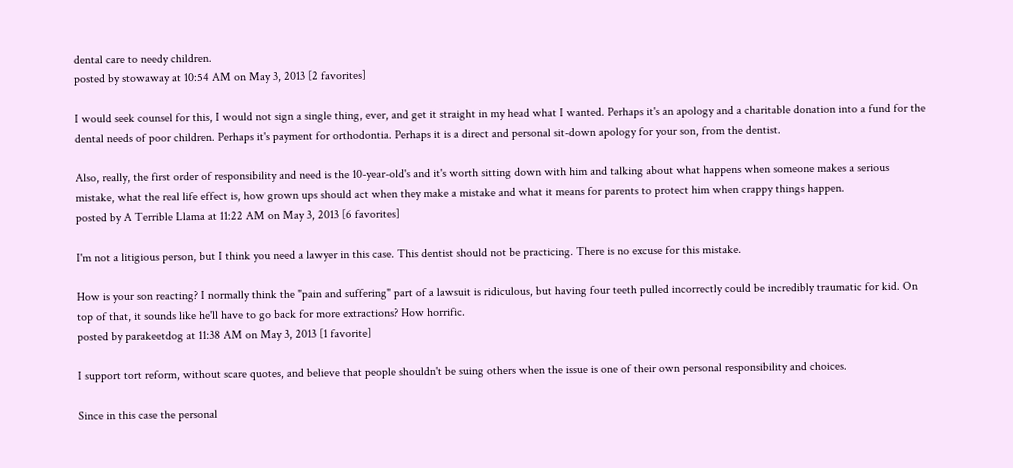dental care to needy children.
posted by stowaway at 10:54 AM on May 3, 2013 [2 favorites]

I would seek counsel for this, I would not sign a single thing, ever, and get it straight in my head what I wanted. Perhaps it's an apology and a charitable donation into a fund for the dental needs of poor children. Perhaps it's payment for orthodontia. Perhaps it is a direct and personal sit-down apology for your son, from the dentist.

Also, really, the first order of responsibility and need is the 10-year-old's and it's worth sitting down with him and talking about what happens when someone makes a serious mistake, what the real life effect is, how grown ups should act when they make a mistake and what it means for parents to protect him when crappy things happen.
posted by A Terrible Llama at 11:22 AM on May 3, 2013 [6 favorites]

I'm not a litigious person, but I think you need a lawyer in this case. This dentist should not be practicing. There is no excuse for this mistake.

How is your son reacting? I normally think the "pain and suffering" part of a lawsuit is ridiculous, but having four teeth pulled incorrectly could be incredibly traumatic for kid. On top of that, it sounds like he'll have to go back for more extractions? How horrific.
posted by parakeetdog at 11:38 AM on May 3, 2013 [1 favorite]

I support tort reform, without scare quotes, and believe that people shouldn't be suing others when the issue is one of their own personal responsibility and choices.

Since in this case the personal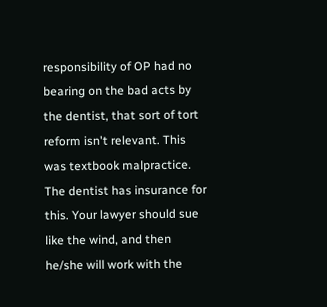responsibility of OP had no bearing on the bad acts by the dentist, that sort of tort reform isn't relevant. This was textbook malpractice. The dentist has insurance for this. Your lawyer should sue like the wind, and then he/she will work with the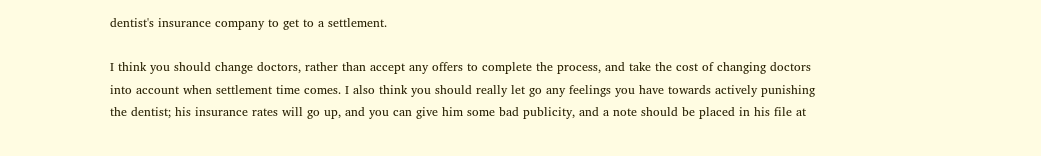dentist's insurance company to get to a settlement.

I think you should change doctors, rather than accept any offers to complete the process, and take the cost of changing doctors into account when settlement time comes. I also think you should really let go any feelings you have towards actively punishing the dentist; his insurance rates will go up, and you can give him some bad publicity, and a note should be placed in his file at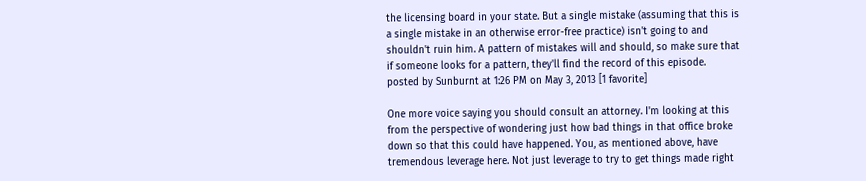the licensing board in your state. But a single mistake (assuming that this is a single mistake in an otherwise error-free practice) isn't going to and shouldn't ruin him. A pattern of mistakes will and should, so make sure that if someone looks for a pattern, they'll find the record of this episode.
posted by Sunburnt at 1:26 PM on May 3, 2013 [1 favorite]

One more voice saying you should consult an attorney. I'm looking at this from the perspective of wondering just how bad things in that office broke down so that this could have happened. You, as mentioned above, have tremendous leverage here. Not just leverage to try to get things made right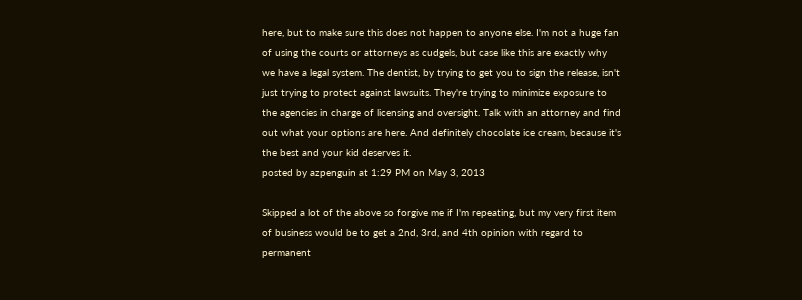here, but to make sure this does not happen to anyone else. I'm not a huge fan of using the courts or attorneys as cudgels, but case like this are exactly why we have a legal system. The dentist, by trying to get you to sign the release, isn't just trying to protect against lawsuits. They're trying to minimize exposure to the agencies in charge of licensing and oversight. Talk with an attorney and find out what your options are here. And definitely chocolate ice cream, because it's the best and your kid deserves it.
posted by azpenguin at 1:29 PM on May 3, 2013

Skipped a lot of the above so forgive me if I'm repeating, but my very first item of business would be to get a 2nd, 3rd, and 4th opinion with regard to permanent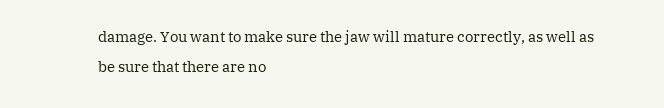damage. You want to make sure the jaw will mature correctly, as well as be sure that there are no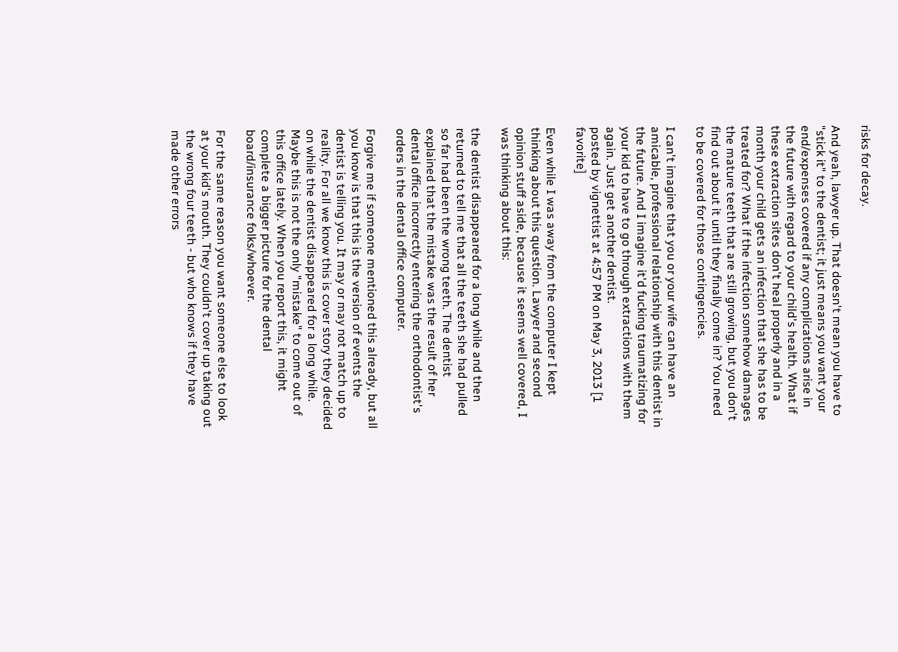risks for decay.

And yeah, lawyer up. That doesn't mean you have to "stick it" to the dentist; it just means you want your end/expenses covered if any complications arise in the future with regard to your child's health. What if these extraction sites don't heal properly and in a month your child gets an infection that she has to be treated for? What if the infection somehow damages the mature teeth that are still growing, but you don't find out about it until they finally come in? You need to be covered for those contingencies.

I can't imagine that you or your wife can have an amicable, professional relationship with this dentist in the future. And I imagine it'd fucking traumatizing for your kid to have to go through extractions with them again. Just get another dentist.
posted by vignettist at 4:57 PM on May 3, 2013 [1 favorite]

Even while I was away from the computer I kept thinking about this question. Lawyer and second opinion stuff aside, because it seems well covered, I was thinking about this:

the dentist disappeared for a long while and then returned to tell me that all the teeth she had pulled so far had been the wrong teeth. The dentist explained that the mistake was the result of her dental office incorrectly entering the orthodontist's orders in the dental office computer.

Forgive me if someone mentioned this already, but all you know is that this is the version of events the dentist is telling you. It may or may not match up to reality. For all we know this is cover story they decided on while the dentist disappeared for a long while. Maybe this is not the only "mistake" to come out of this office lately. When you report this, it might complete a bigger picture for the dental board/insurance folks/whoever.

For the same reason you want someone else to look at your kid's mouth. They couldn't cover up taking out the wrong four teeth - but who knows if they have made other errors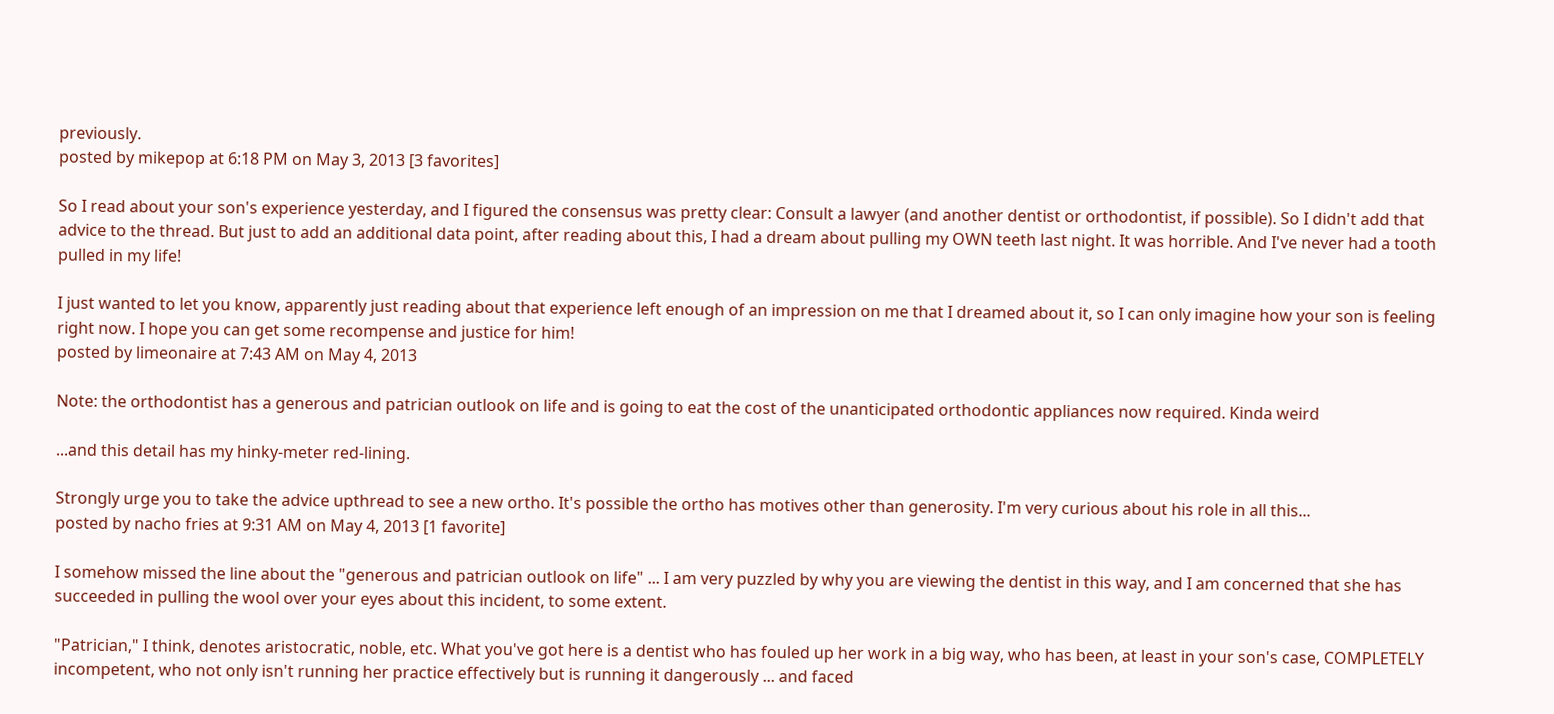previously.
posted by mikepop at 6:18 PM on May 3, 2013 [3 favorites]

So I read about your son's experience yesterday, and I figured the consensus was pretty clear: Consult a lawyer (and another dentist or orthodontist, if possible). So I didn't add that advice to the thread. But just to add an additional data point, after reading about this, I had a dream about pulling my OWN teeth last night. It was horrible. And I've never had a tooth pulled in my life!

I just wanted to let you know, apparently just reading about that experience left enough of an impression on me that I dreamed about it, so I can only imagine how your son is feeling right now. I hope you can get some recompense and justice for him!
posted by limeonaire at 7:43 AM on May 4, 2013

Note: the orthodontist has a generous and patrician outlook on life and is going to eat the cost of the unanticipated orthodontic appliances now required. Kinda weird

...and this detail has my hinky-meter red-lining.

Strongly urge you to take the advice upthread to see a new ortho. It's possible the ortho has motives other than generosity. I'm very curious about his role in all this...
posted by nacho fries at 9:31 AM on May 4, 2013 [1 favorite]

I somehow missed the line about the "generous and patrician outlook on life" ... I am very puzzled by why you are viewing the dentist in this way, and I am concerned that she has succeeded in pulling the wool over your eyes about this incident, to some extent.

"Patrician," I think, denotes aristocratic, noble, etc. What you've got here is a dentist who has fouled up her work in a big way, who has been, at least in your son's case, COMPLETELY incompetent, who not only isn't running her practice effectively but is running it dangerously ... and faced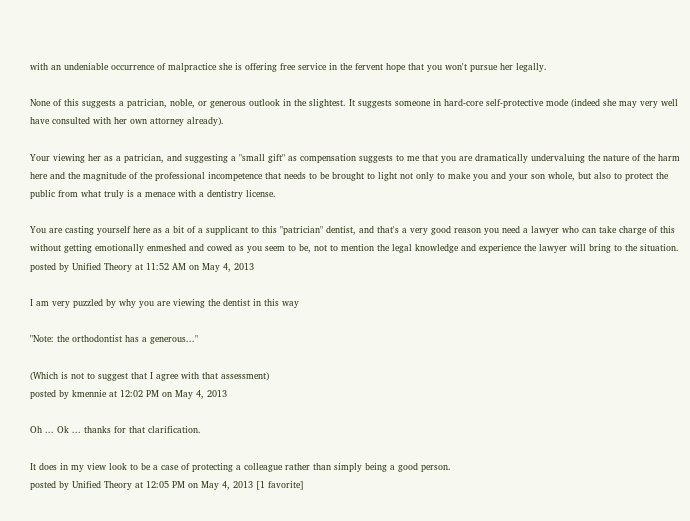with an undeniable occurrence of malpractice she is offering free service in the fervent hope that you won't pursue her legally.

None of this suggests a patrician, noble, or generous outlook in the slightest. It suggests someone in hard-core self-protective mode (indeed she may very well have consulted with her own attorney already).

Your viewing her as a patrician, and suggesting a "small gift" as compensation suggests to me that you are dramatically undervaluing the nature of the harm here and the magnitude of the professional incompetence that needs to be brought to light not only to make you and your son whole, but also to protect the public from what truly is a menace with a dentistry license.

You are casting yourself here as a bit of a supplicant to this "patrician" dentist, and that's a very good reason you need a lawyer who can take charge of this without getting emotionally enmeshed and cowed as you seem to be, not to mention the legal knowledge and experience the lawyer will bring to the situation.
posted by Unified Theory at 11:52 AM on May 4, 2013

I am very puzzled by why you are viewing the dentist in this way

"Note: the orthodontist has a generous..."

(Which is not to suggest that I agree with that assessment)
posted by kmennie at 12:02 PM on May 4, 2013

Oh ... Ok ... thanks for that clarification.

It does in my view look to be a case of protecting a colleague rather than simply being a good person.
posted by Unified Theory at 12:05 PM on May 4, 2013 [1 favorite]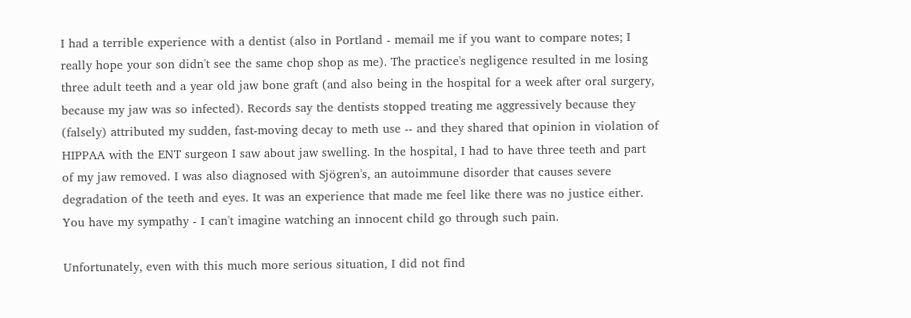I had a terrible experience with a dentist (also in Portland - memail me if you want to compare notes; I really hope your son didn't see the same chop shop as me). The practice's negligence resulted in me losing three adult teeth and a year old jaw bone graft (and also being in the hospital for a week after oral surgery, because my jaw was so infected). Records say the dentists stopped treating me aggressively because they (falsely) attributed my sudden, fast-moving decay to meth use -- and they shared that opinion in violation of HIPPAA with the ENT surgeon I saw about jaw swelling. In the hospital, I had to have three teeth and part of my jaw removed. I was also diagnosed with Sjögren's, an autoimmune disorder that causes severe degradation of the teeth and eyes. It was an experience that made me feel like there was no justice either. You have my sympathy - I can't imagine watching an innocent child go through such pain.

Unfortunately, even with this much more serious situation, I did not find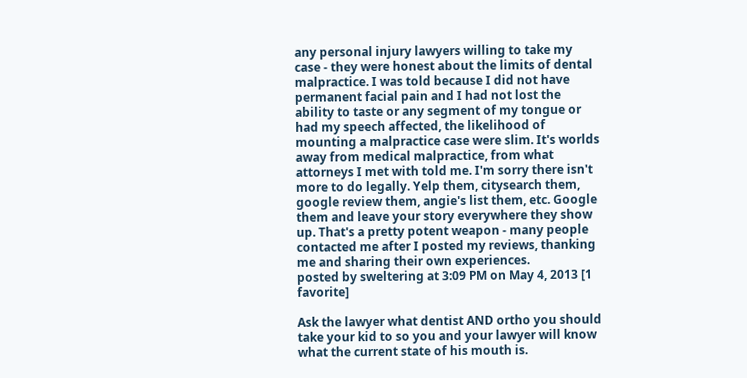any personal injury lawyers willing to take my case - they were honest about the limits of dental malpractice. I was told because I did not have permanent facial pain and I had not lost the ability to taste or any segment of my tongue or had my speech affected, the likelihood of mounting a malpractice case were slim. It's worlds away from medical malpractice, from what attorneys I met with told me. I'm sorry there isn't more to do legally. Yelp them, citysearch them, google review them, angie's list them, etc. Google them and leave your story everywhere they show up. That's a pretty potent weapon - many people contacted me after I posted my reviews, thanking me and sharing their own experiences.
posted by sweltering at 3:09 PM on May 4, 2013 [1 favorite]

Ask the lawyer what dentist AND ortho you should take your kid to so you and your lawyer will know what the current state of his mouth is.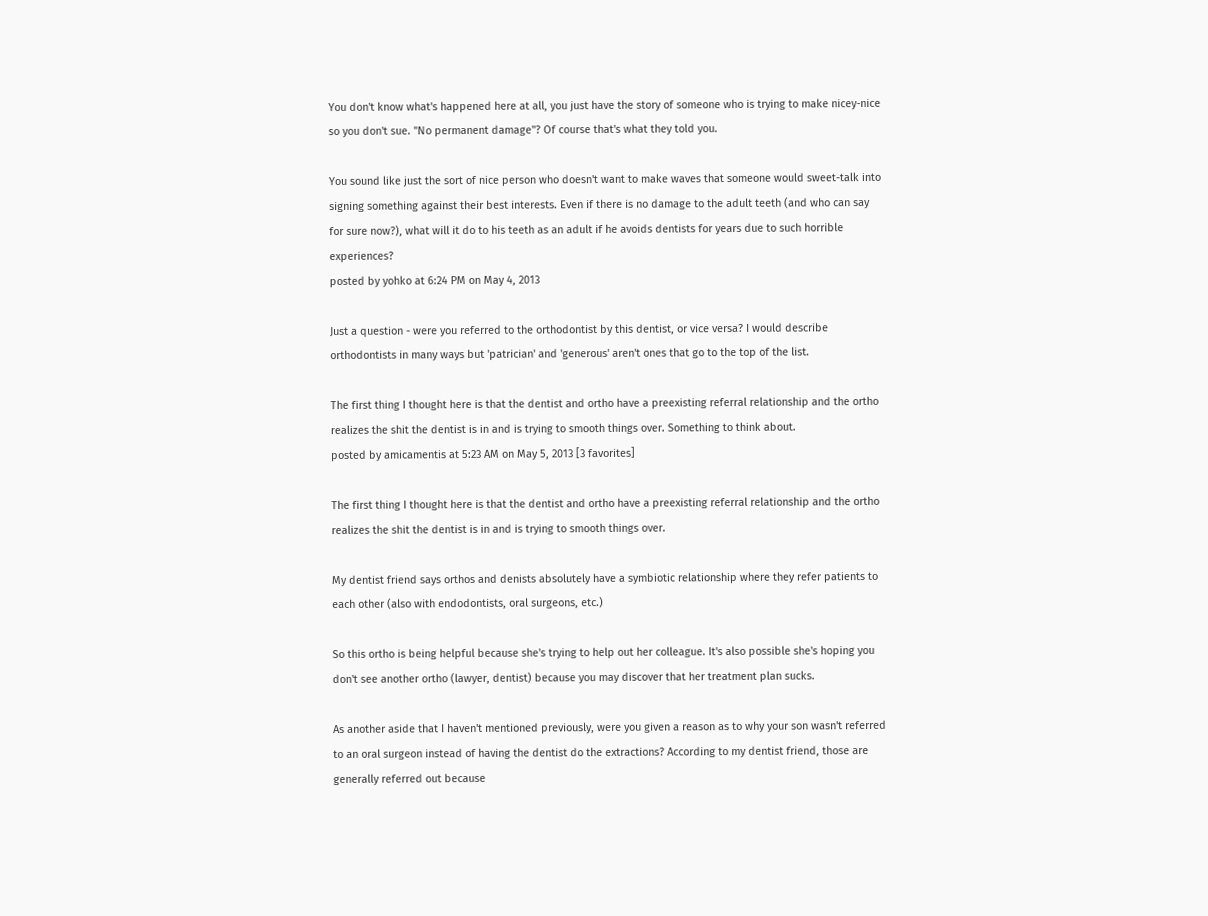You don't know what's happened here at all, you just have the story of someone who is trying to make nicey-nice so you don't sue. "No permanent damage"? Of course that's what they told you.

You sound like just the sort of nice person who doesn't want to make waves that someone would sweet-talk into signing something against their best interests. Even if there is no damage to the adult teeth (and who can say for sure now?), what will it do to his teeth as an adult if he avoids dentists for years due to such horrible experiences?
posted by yohko at 6:24 PM on May 4, 2013

Just a question - were you referred to the orthodontist by this dentist, or vice versa? I would describe orthodontists in many ways but 'patrician' and 'generous' aren't ones that go to the top of the list.

The first thing I thought here is that the dentist and ortho have a preexisting referral relationship and the ortho realizes the shit the dentist is in and is trying to smooth things over. Something to think about.
posted by amicamentis at 5:23 AM on May 5, 2013 [3 favorites]

The first thing I thought here is that the dentist and ortho have a preexisting referral relationship and the ortho realizes the shit the dentist is in and is trying to smooth things over.

My dentist friend says orthos and denists absolutely have a symbiotic relationship where they refer patients to each other (also with endodontists, oral surgeons, etc.)

So this ortho is being helpful because she's trying to help out her colleague. It's also possible she's hoping you don't see another ortho (lawyer, dentist) because you may discover that her treatment plan sucks.

As another aside that I haven't mentioned previously, were you given a reason as to why your son wasn't referred to an oral surgeon instead of having the dentist do the extractions? According to my dentist friend, those are generally referred out because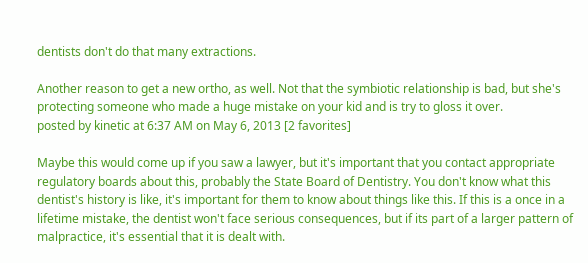dentists don't do that many extractions.

Another reason to get a new ortho, as well. Not that the symbiotic relationship is bad, but she's protecting someone who made a huge mistake on your kid and is try to gloss it over.
posted by kinetic at 6:37 AM on May 6, 2013 [2 favorites]

Maybe this would come up if you saw a lawyer, but it's important that you contact appropriate regulatory boards about this, probably the State Board of Dentistry. You don't know what this dentist's history is like, it's important for them to know about things like this. If this is a once in a lifetime mistake, the dentist won't face serious consequences, but if its part of a larger pattern of malpractice, it's essential that it is dealt with.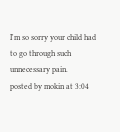I'm so sorry your child had to go through such unnecessary pain.
posted by mokin at 3:04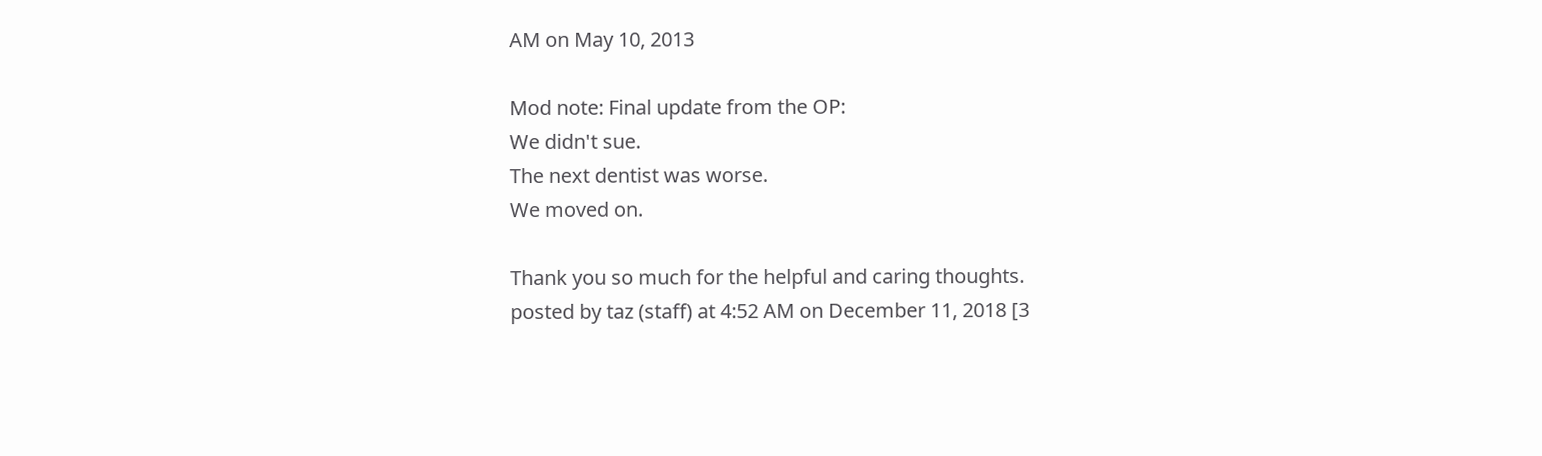AM on May 10, 2013

Mod note: Final update from the OP:
We didn't sue.
The next dentist was worse.
We moved on.

Thank you so much for the helpful and caring thoughts.
posted by taz (staff) at 4:52 AM on December 11, 2018 [3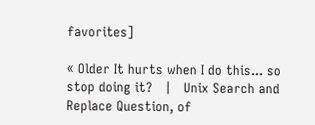favorites]

« Older It hurts when I do this... so stop doing it?   |   Unix Search and Replace Question, of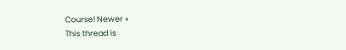Course! Newer »
This thread is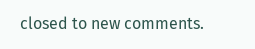closed to new comments.